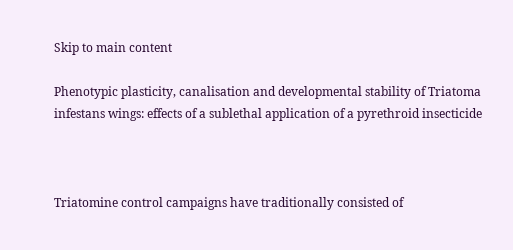Skip to main content

Phenotypic plasticity, canalisation and developmental stability of Triatoma infestans wings: effects of a sublethal application of a pyrethroid insecticide



Triatomine control campaigns have traditionally consisted of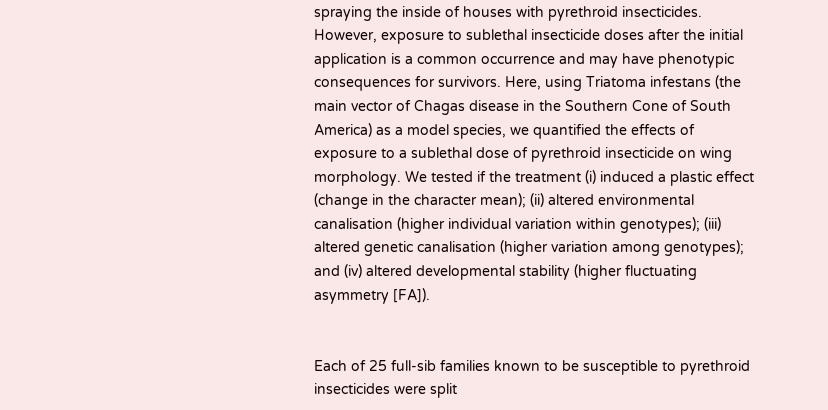spraying the inside of houses with pyrethroid insecticides. However, exposure to sublethal insecticide doses after the initial application is a common occurrence and may have phenotypic consequences for survivors. Here, using Triatoma infestans (the main vector of Chagas disease in the Southern Cone of South America) as a model species, we quantified the effects of exposure to a sublethal dose of pyrethroid insecticide on wing morphology. We tested if the treatment (i) induced a plastic effect (change in the character mean); (ii) altered environmental canalisation (higher individual variation within genotypes); (iii) altered genetic canalisation (higher variation among genotypes); and (iv) altered developmental stability (higher fluctuating asymmetry [FA]).


Each of 25 full-sib families known to be susceptible to pyrethroid insecticides were split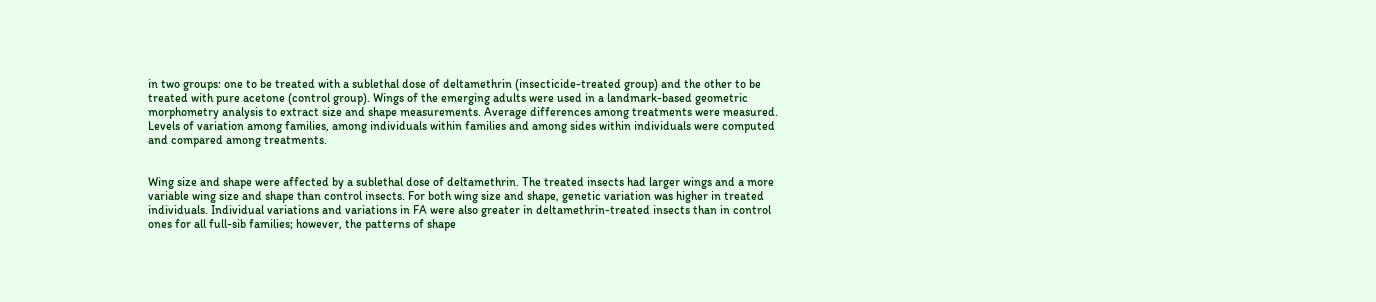in two groups: one to be treated with a sublethal dose of deltamethrin (insecticide-treated group) and the other to be treated with pure acetone (control group). Wings of the emerging adults were used in a landmark-based geometric morphometry analysis to extract size and shape measurements. Average differences among treatments were measured. Levels of variation among families, among individuals within families and among sides within individuals were computed and compared among treatments.


Wing size and shape were affected by a sublethal dose of deltamethrin. The treated insects had larger wings and a more variable wing size and shape than control insects. For both wing size and shape, genetic variation was higher in treated individuals. Individual variations and variations in FA were also greater in deltamethrin-treated insects than in control ones for all full-sib families; however, the patterns of shape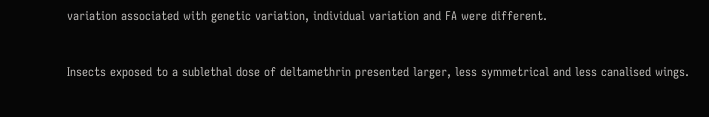variation associated with genetic variation, individual variation and FA were different.


Insects exposed to a sublethal dose of deltamethrin presented larger, less symmetrical and less canalised wings.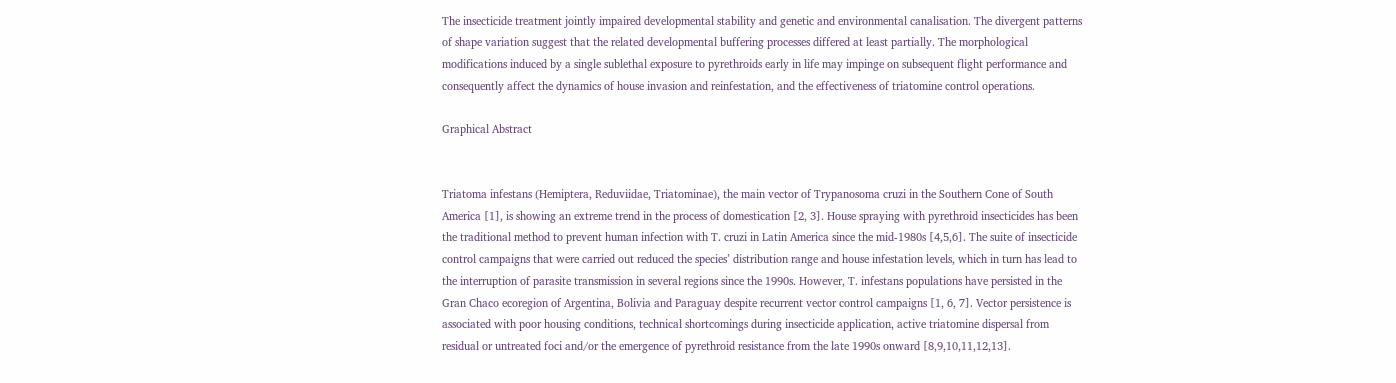The insecticide treatment jointly impaired developmental stability and genetic and environmental canalisation. The divergent patterns of shape variation suggest that the related developmental buffering processes differed at least partially. The morphological modifications induced by a single sublethal exposure to pyrethroids early in life may impinge on subsequent flight performance and consequently affect the dynamics of house invasion and reinfestation, and the effectiveness of triatomine control operations.

Graphical Abstract


Triatoma infestans (Hemiptera, Reduviidae, Triatominae), the main vector of Trypanosoma cruzi in the Southern Cone of South America [1], is showing an extreme trend in the process of domestication [2, 3]. House spraying with pyrethroid insecticides has been the traditional method to prevent human infection with T. cruzi in Latin America since the mid-1980s [4,5,6]. The suite of insecticide control campaigns that were carried out reduced the species’ distribution range and house infestation levels, which in turn has lead to the interruption of parasite transmission in several regions since the 1990s. However, T. infestans populations have persisted in the Gran Chaco ecoregion of Argentina, Bolivia and Paraguay despite recurrent vector control campaigns [1, 6, 7]. Vector persistence is associated with poor housing conditions, technical shortcomings during insecticide application, active triatomine dispersal from residual or untreated foci and/or the emergence of pyrethroid resistance from the late 1990s onward [8,9,10,11,12,13].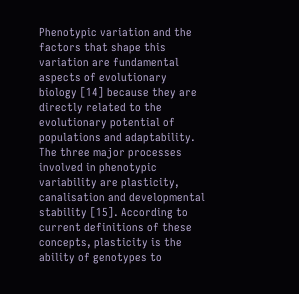Phenotypic variation and the factors that shape this variation are fundamental aspects of evolutionary biology [14] because they are directly related to the evolutionary potential of populations and adaptability. The three major processes involved in phenotypic variability are plasticity, canalisation and developmental stability [15]. According to current definitions of these concepts, plasticity is the ability of genotypes to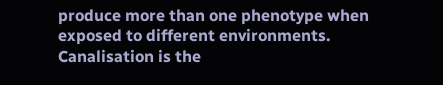produce more than one phenotype when exposed to different environments. Canalisation is the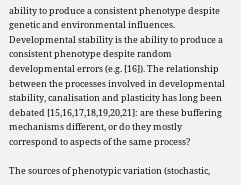ability to produce a consistent phenotype despite genetic and environmental influences. Developmental stability is the ability to produce a consistent phenotype despite random developmental errors (e.g. [16]). The relationship between the processes involved in developmental stability, canalisation and plasticity has long been debated [15,16,17,18,19,20,21]: are these buffering mechanisms different, or do they mostly correspond to aspects of the same process?

The sources of phenotypic variation (stochastic,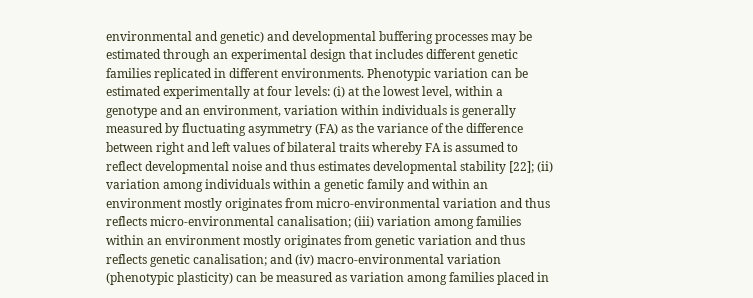environmental and genetic) and developmental buffering processes may be estimated through an experimental design that includes different genetic families replicated in different environments. Phenotypic variation can be estimated experimentally at four levels: (i) at the lowest level, within a genotype and an environment, variation within individuals is generally measured by fluctuating asymmetry (FA) as the variance of the difference between right and left values of bilateral traits whereby FA is assumed to reflect developmental noise and thus estimates developmental stability [22]; (ii) variation among individuals within a genetic family and within an environment mostly originates from micro-environmental variation and thus reflects micro-environmental canalisation; (iii) variation among families within an environment mostly originates from genetic variation and thus reflects genetic canalisation; and (iv) macro-environmental variation (phenotypic plasticity) can be measured as variation among families placed in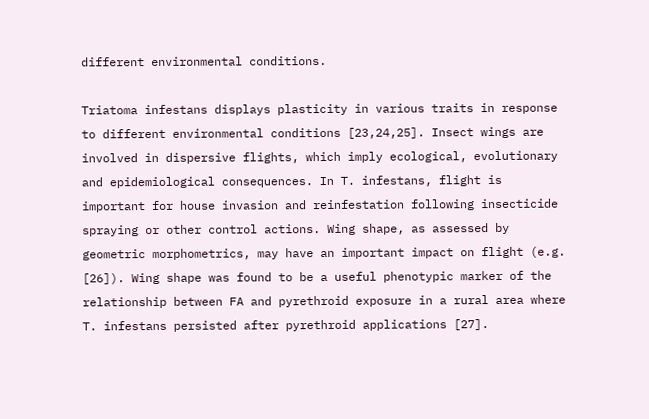different environmental conditions.

Triatoma infestans displays plasticity in various traits in response to different environmental conditions [23,24,25]. Insect wings are involved in dispersive flights, which imply ecological, evolutionary and epidemiological consequences. In T. infestans, flight is important for house invasion and reinfestation following insecticide spraying or other control actions. Wing shape, as assessed by geometric morphometrics, may have an important impact on flight (e.g. [26]). Wing shape was found to be a useful phenotypic marker of the relationship between FA and pyrethroid exposure in a rural area where T. infestans persisted after pyrethroid applications [27].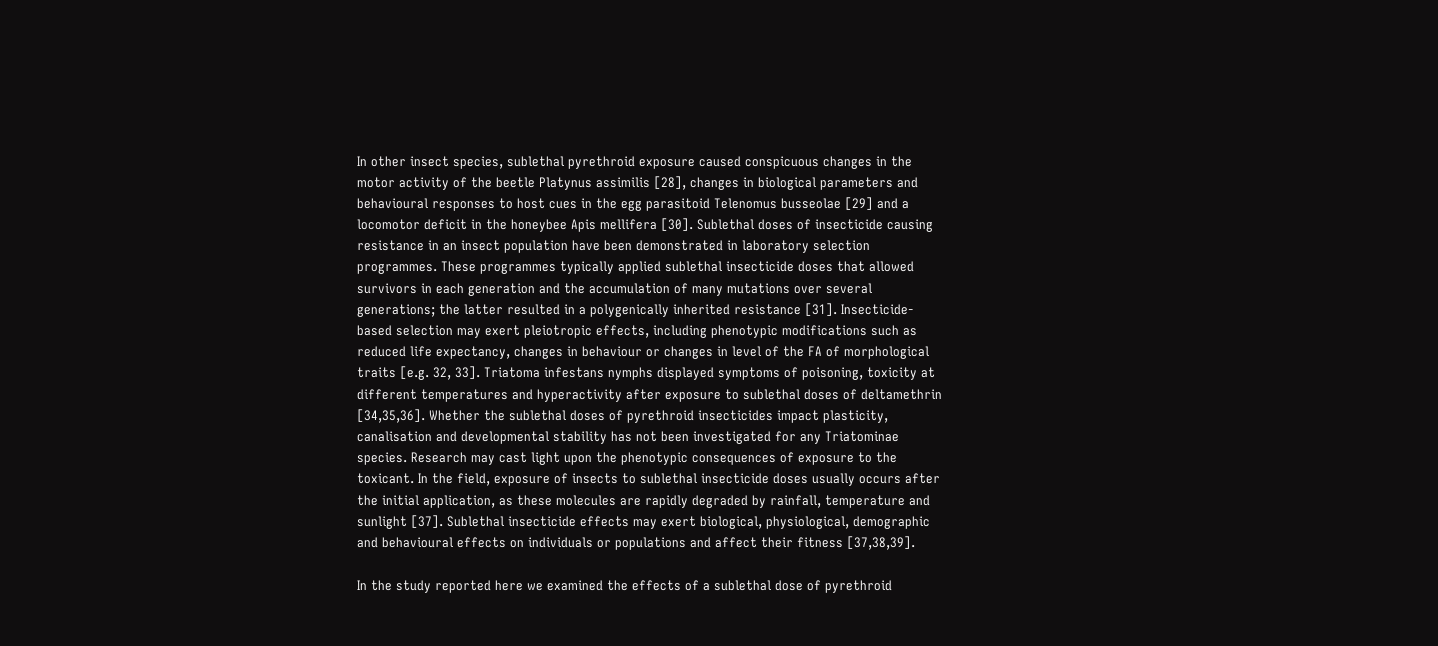In other insect species, sublethal pyrethroid exposure caused conspicuous changes in the motor activity of the beetle Platynus assimilis [28], changes in biological parameters and behavioural responses to host cues in the egg parasitoid Telenomus busseolae [29] and a locomotor deficit in the honeybee Apis mellifera [30]. Sublethal doses of insecticide causing resistance in an insect population have been demonstrated in laboratory selection programmes. These programmes typically applied sublethal insecticide doses that allowed survivors in each generation and the accumulation of many mutations over several generations; the latter resulted in a polygenically inherited resistance [31]. Insecticide-based selection may exert pleiotropic effects, including phenotypic modifications such as reduced life expectancy, changes in behaviour or changes in level of the FA of morphological traits [e.g. 32, 33]. Triatoma infestans nymphs displayed symptoms of poisoning, toxicity at different temperatures and hyperactivity after exposure to sublethal doses of deltamethrin [34,35,36]. Whether the sublethal doses of pyrethroid insecticides impact plasticity, canalisation and developmental stability has not been investigated for any Triatominae species. Research may cast light upon the phenotypic consequences of exposure to the toxicant. In the field, exposure of insects to sublethal insecticide doses usually occurs after the initial application, as these molecules are rapidly degraded by rainfall, temperature and sunlight [37]. Sublethal insecticide effects may exert biological, physiological, demographic and behavioural effects on individuals or populations and affect their fitness [37,38,39].

In the study reported here we examined the effects of a sublethal dose of pyrethroid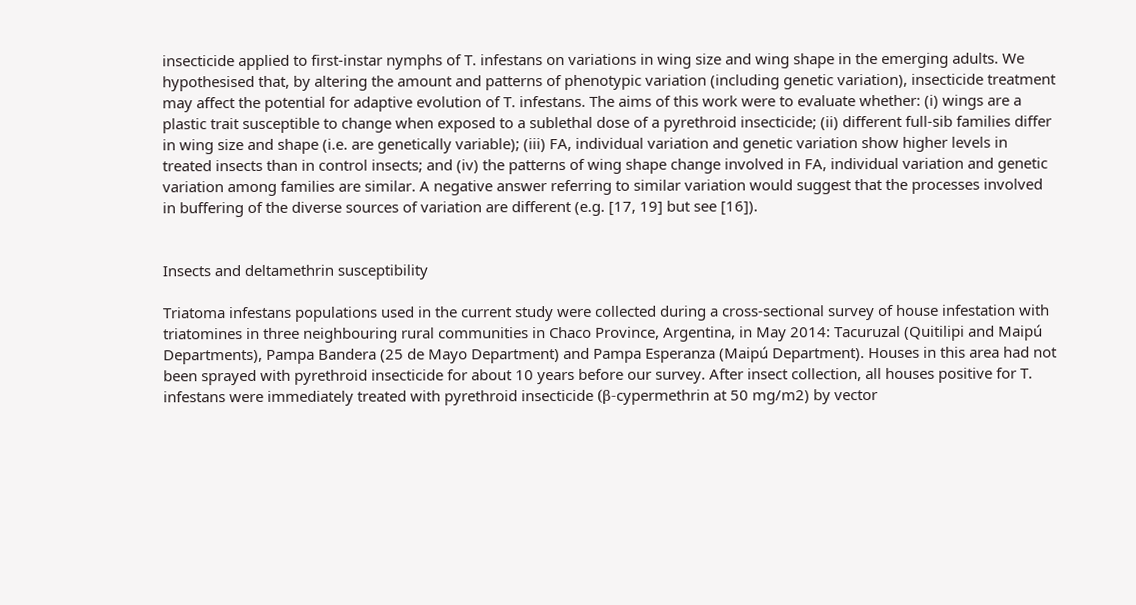insecticide applied to first-instar nymphs of T. infestans on variations in wing size and wing shape in the emerging adults. We hypothesised that, by altering the amount and patterns of phenotypic variation (including genetic variation), insecticide treatment may affect the potential for adaptive evolution of T. infestans. The aims of this work were to evaluate whether: (i) wings are a plastic trait susceptible to change when exposed to a sublethal dose of a pyrethroid insecticide; (ii) different full-sib families differ in wing size and shape (i.e. are genetically variable); (iii) FA, individual variation and genetic variation show higher levels in treated insects than in control insects; and (iv) the patterns of wing shape change involved in FA, individual variation and genetic variation among families are similar. A negative answer referring to similar variation would suggest that the processes involved in buffering of the diverse sources of variation are different (e.g. [17, 19] but see [16]).


Insects and deltamethrin susceptibility

Triatoma infestans populations used in the current study were collected during a cross-sectional survey of house infestation with triatomines in three neighbouring rural communities in Chaco Province, Argentina, in May 2014: Tacuruzal (Quitilipi and Maipú Departments), Pampa Bandera (25 de Mayo Department) and Pampa Esperanza (Maipú Department). Houses in this area had not been sprayed with pyrethroid insecticide for about 10 years before our survey. After insect collection, all houses positive for T. infestans were immediately treated with pyrethroid insecticide (β-cypermethrin at 50 mg/m2) by vector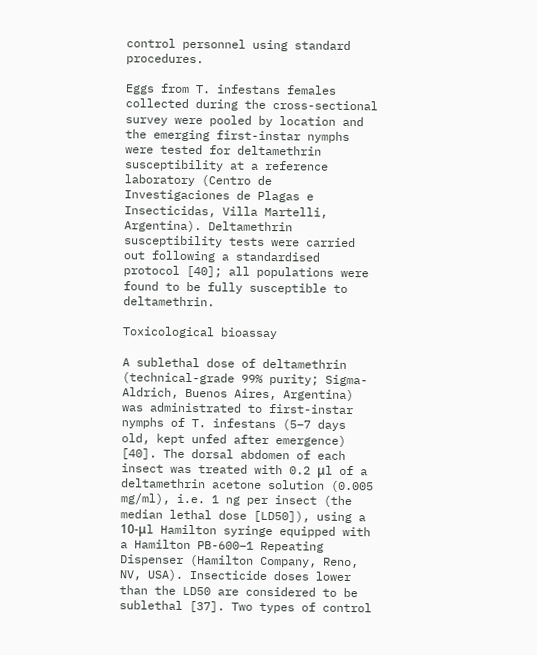control personnel using standard procedures.

Eggs from T. infestans females collected during the cross-sectional survey were pooled by location and the emerging first-instar nymphs were tested for deltamethrin susceptibility at a reference laboratory (Centro de Investigaciones de Plagas e Insecticidas, Villa Martelli, Argentina). Deltamethrin susceptibility tests were carried out following a standardised protocol [40]; all populations were found to be fully susceptible to deltamethrin.

Toxicological bioassay

A sublethal dose of deltamethrin (technical-grade 99% purity; Sigma-Aldrich, Buenos Aires, Argentina) was administrated to first-instar nymphs of T. infestans (5–7 days old, kept unfed after emergence) [40]. The dorsal abdomen of each insect was treated with 0.2 μl of a deltamethrin acetone solution (0.005 mg/ml), i.e. 1 ng per insect (the median lethal dose [LD50]), using a 10-μl Hamilton syringe equipped with a Hamilton PB-600–1 Repeating Dispenser (Hamilton Company, Reno, NV, USA). Insecticide doses lower than the LD50 are considered to be sublethal [37]. Two types of control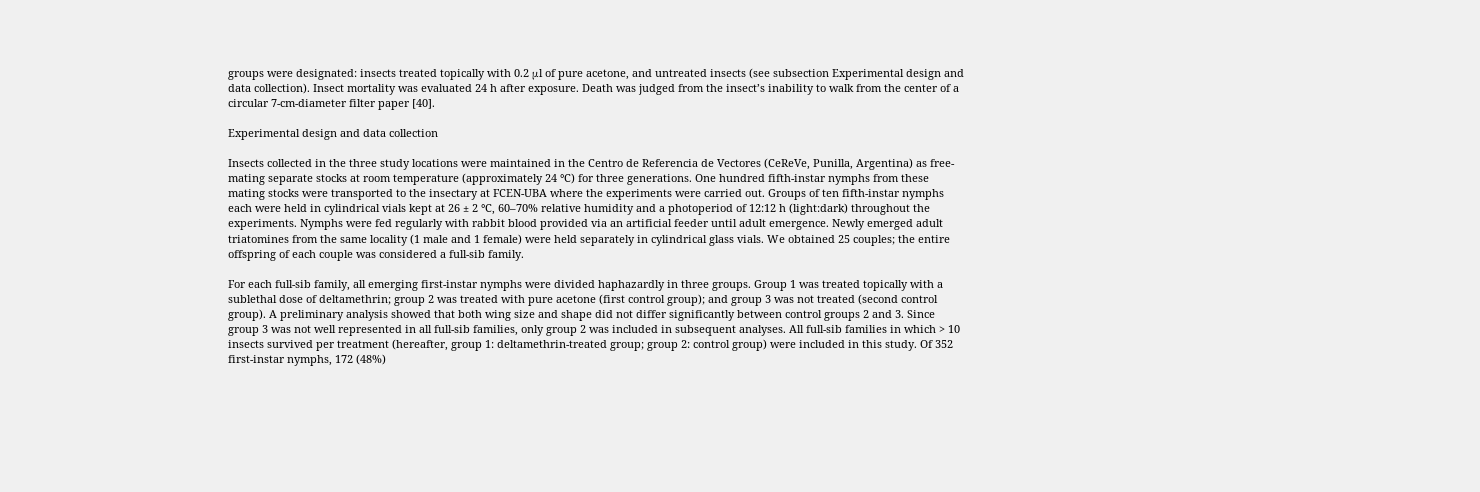groups were designated: insects treated topically with 0.2 μl of pure acetone, and untreated insects (see subsection Experimental design and data collection). Insect mortality was evaluated 24 h after exposure. Death was judged from the insect’s inability to walk from the center of a circular 7-cm-diameter filter paper [40].

Experimental design and data collection

Insects collected in the three study locations were maintained in the Centro de Referencia de Vectores (CeReVe, Punilla, Argentina) as free-mating separate stocks at room temperature (approximately 24 °C) for three generations. One hundred fifth-instar nymphs from these mating stocks were transported to the insectary at FCEN-UBA where the experiments were carried out. Groups of ten fifth-instar nymphs each were held in cylindrical vials kept at 26 ± 2 °C, 60–70% relative humidity and a photoperiod of 12:12 h (light:dark) throughout the experiments. Nymphs were fed regularly with rabbit blood provided via an artificial feeder until adult emergence. Newly emerged adult triatomines from the same locality (1 male and 1 female) were held separately in cylindrical glass vials. We obtained 25 couples; the entire offspring of each couple was considered a full-sib family.

For each full-sib family, all emerging first-instar nymphs were divided haphazardly in three groups. Group 1 was treated topically with a sublethal dose of deltamethrin; group 2 was treated with pure acetone (first control group); and group 3 was not treated (second control group). A preliminary analysis showed that both wing size and shape did not differ significantly between control groups 2 and 3. Since group 3 was not well represented in all full-sib families, only group 2 was included in subsequent analyses. All full-sib families in which > 10 insects survived per treatment (hereafter, group 1: deltamethrin-treated group; group 2: control group) were included in this study. Of 352 first-instar nymphs, 172 (48%)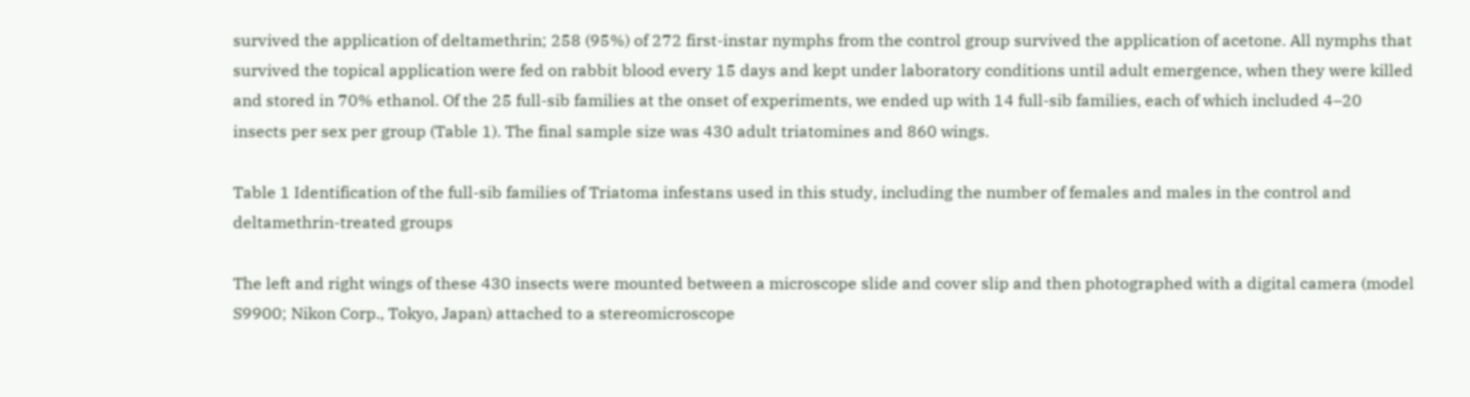survived the application of deltamethrin; 258 (95%) of 272 first-instar nymphs from the control group survived the application of acetone. All nymphs that survived the topical application were fed on rabbit blood every 15 days and kept under laboratory conditions until adult emergence, when they were killed and stored in 70% ethanol. Of the 25 full-sib families at the onset of experiments, we ended up with 14 full-sib families, each of which included 4–20 insects per sex per group (Table 1). The final sample size was 430 adult triatomines and 860 wings.

Table 1 Identification of the full-sib families of Triatoma infestans used in this study, including the number of females and males in the control and deltamethrin-treated groups

The left and right wings of these 430 insects were mounted between a microscope slide and cover slip and then photographed with a digital camera (model S9900; Nikon Corp., Tokyo, Japan) attached to a stereomicroscope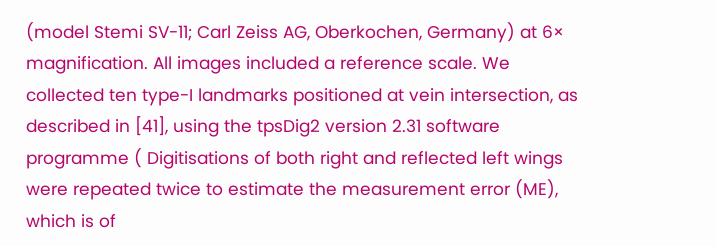(model Stemi SV-11; Carl Zeiss AG, Oberkochen, Germany) at 6× magnification. All images included a reference scale. We collected ten type-I landmarks positioned at vein intersection, as described in [41], using the tpsDig2 version 2.31 software programme ( Digitisations of both right and reflected left wings were repeated twice to estimate the measurement error (ME), which is of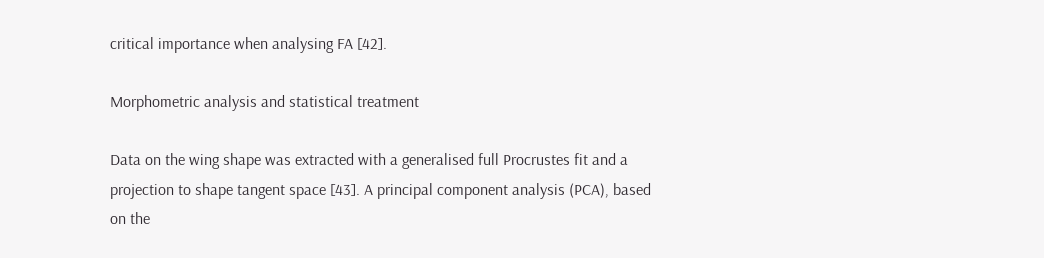critical importance when analysing FA [42].

Morphometric analysis and statistical treatment

Data on the wing shape was extracted with a generalised full Procrustes fit and a projection to shape tangent space [43]. A principal component analysis (PCA), based on the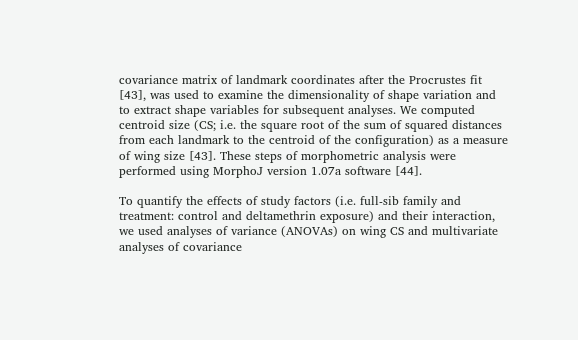covariance matrix of landmark coordinates after the Procrustes fit [43], was used to examine the dimensionality of shape variation and to extract shape variables for subsequent analyses. We computed centroid size (CS; i.e. the square root of the sum of squared distances from each landmark to the centroid of the configuration) as a measure of wing size [43]. These steps of morphometric analysis were performed using MorphoJ version 1.07a software [44].

To quantify the effects of study factors (i.e. full-sib family and treatment: control and deltamethrin exposure) and their interaction, we used analyses of variance (ANOVAs) on wing CS and multivariate analyses of covariance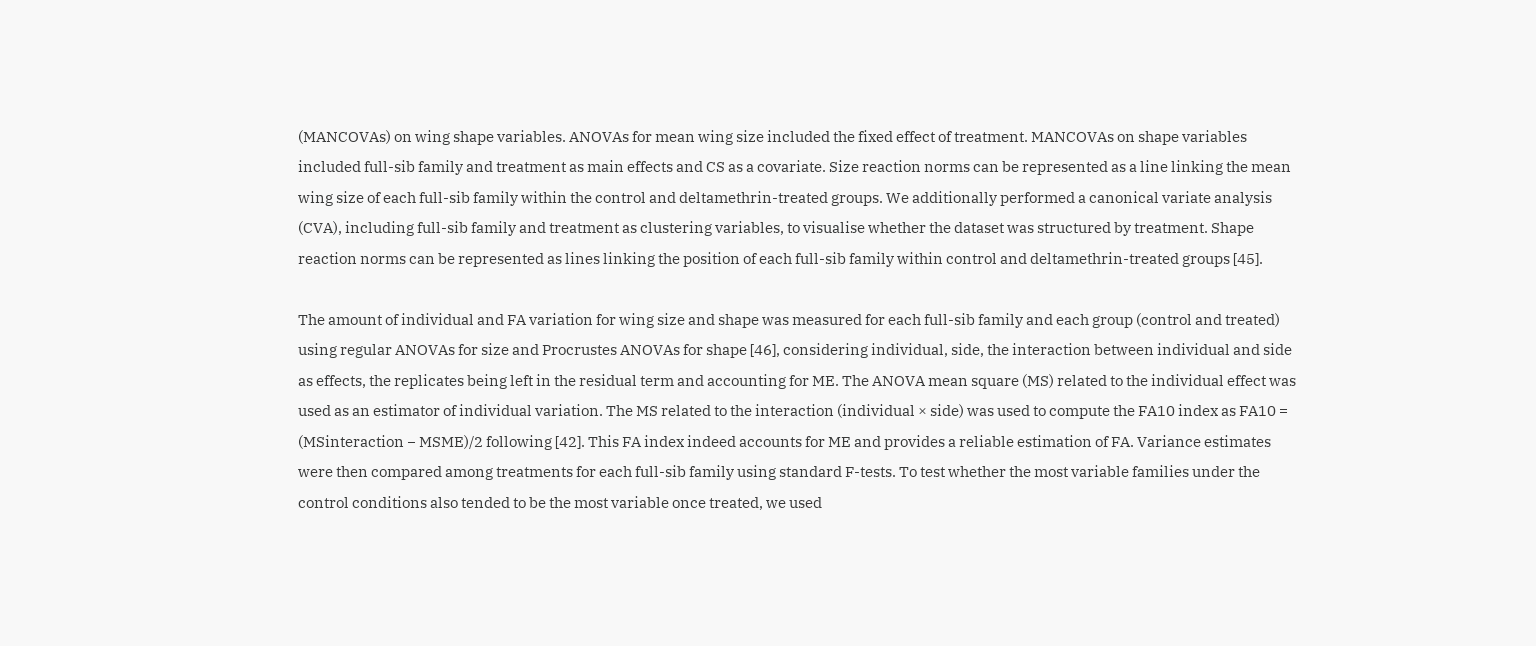(MANCOVAs) on wing shape variables. ANOVAs for mean wing size included the fixed effect of treatment. MANCOVAs on shape variables included full-sib family and treatment as main effects and CS as a covariate. Size reaction norms can be represented as a line linking the mean wing size of each full-sib family within the control and deltamethrin-treated groups. We additionally performed a canonical variate analysis (CVA), including full-sib family and treatment as clustering variables, to visualise whether the dataset was structured by treatment. Shape reaction norms can be represented as lines linking the position of each full-sib family within control and deltamethrin-treated groups [45].

The amount of individual and FA variation for wing size and shape was measured for each full-sib family and each group (control and treated) using regular ANOVAs for size and Procrustes ANOVAs for shape [46], considering individual, side, the interaction between individual and side as effects, the replicates being left in the residual term and accounting for ME. The ANOVA mean square (MS) related to the individual effect was used as an estimator of individual variation. The MS related to the interaction (individual × side) was used to compute the FA10 index as FA10 = (MSinteraction − MSME)/2 following [42]. This FA index indeed accounts for ME and provides a reliable estimation of FA. Variance estimates were then compared among treatments for each full-sib family using standard F-tests. To test whether the most variable families under the control conditions also tended to be the most variable once treated, we used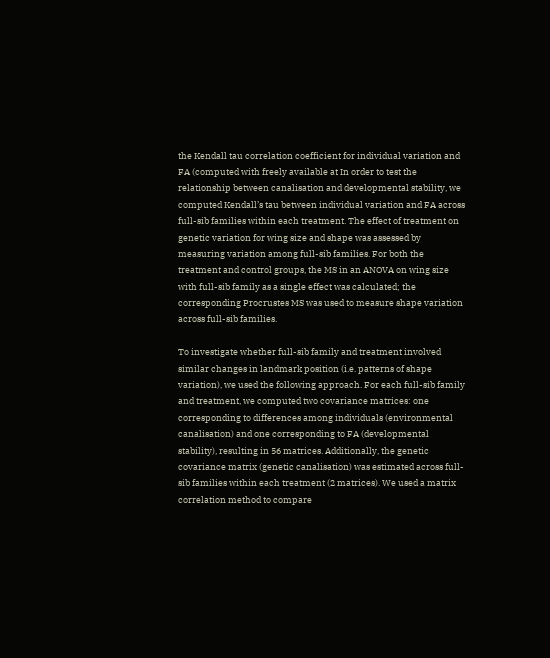the Kendall tau correlation coefficient for individual variation and FA (computed with freely available at In order to test the relationship between canalisation and developmental stability, we computed Kendall’s tau between individual variation and FA across full-sib families within each treatment. The effect of treatment on genetic variation for wing size and shape was assessed by measuring variation among full-sib families. For both the treatment and control groups, the MS in an ANOVA on wing size with full-sib family as a single effect was calculated; the corresponding Procrustes MS was used to measure shape variation across full-sib families.

To investigate whether full-sib family and treatment involved similar changes in landmark position (i.e. patterns of shape variation), we used the following approach. For each full-sib family and treatment, we computed two covariance matrices: one corresponding to differences among individuals (environmental canalisation) and one corresponding to FA (developmental stability), resulting in 56 matrices. Additionally, the genetic covariance matrix (genetic canalisation) was estimated across full-sib families within each treatment (2 matrices). We used a matrix correlation method to compare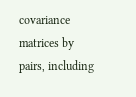covariance matrices by pairs, including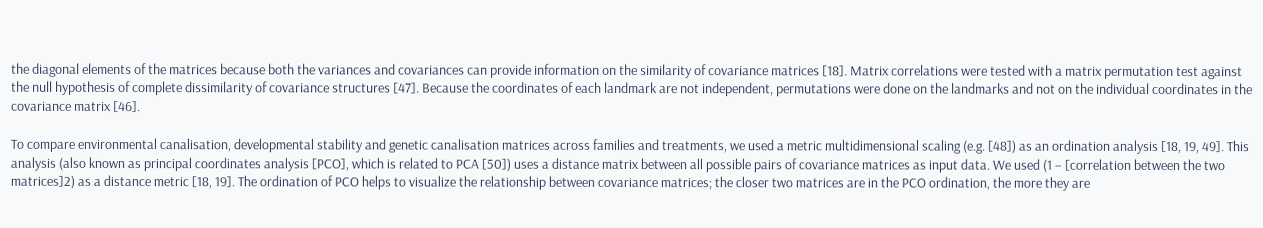the diagonal elements of the matrices because both the variances and covariances can provide information on the similarity of covariance matrices [18]. Matrix correlations were tested with a matrix permutation test against the null hypothesis of complete dissimilarity of covariance structures [47]. Because the coordinates of each landmark are not independent, permutations were done on the landmarks and not on the individual coordinates in the covariance matrix [46].

To compare environmental canalisation, developmental stability and genetic canalisation matrices across families and treatments, we used a metric multidimensional scaling (e.g. [48]) as an ordination analysis [18, 19, 49]. This analysis (also known as principal coordinates analysis [PCO], which is related to PCA [50]) uses a distance matrix between all possible pairs of covariance matrices as input data. We used (1 − [correlation between the two matrices]2) as a distance metric [18, 19]. The ordination of PCO helps to visualize the relationship between covariance matrices; the closer two matrices are in the PCO ordination, the more they are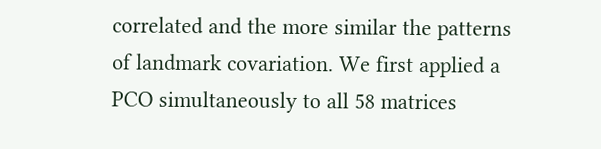correlated and the more similar the patterns of landmark covariation. We first applied a PCO simultaneously to all 58 matrices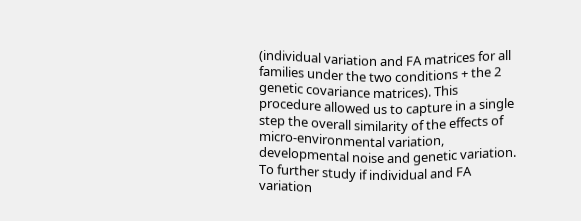(individual variation and FA matrices for all families under the two conditions + the 2 genetic covariance matrices). This procedure allowed us to capture in a single step the overall similarity of the effects of micro-environmental variation, developmental noise and genetic variation. To further study if individual and FA variation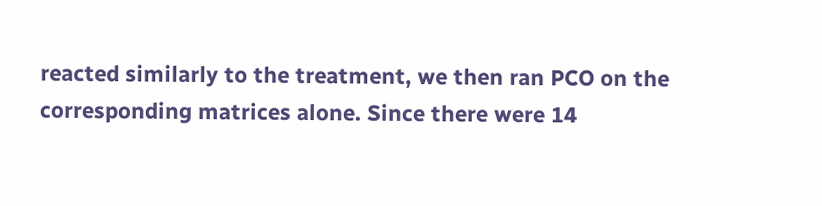reacted similarly to the treatment, we then ran PCO on the corresponding matrices alone. Since there were 14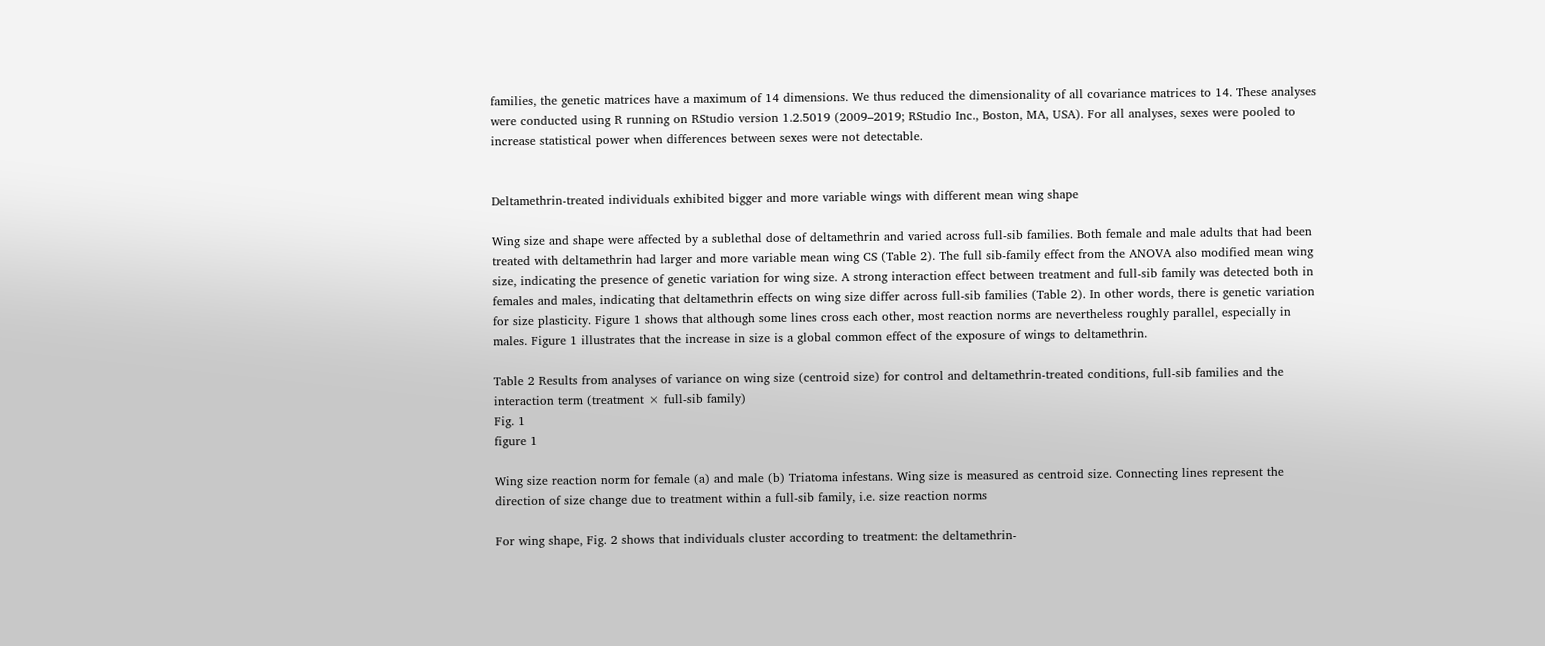families, the genetic matrices have a maximum of 14 dimensions. We thus reduced the dimensionality of all covariance matrices to 14. These analyses were conducted using R running on RStudio version 1.2.5019 (2009–2019; RStudio Inc., Boston, MA, USA). For all analyses, sexes were pooled to increase statistical power when differences between sexes were not detectable.


Deltamethrin-treated individuals exhibited bigger and more variable wings with different mean wing shape

Wing size and shape were affected by a sublethal dose of deltamethrin and varied across full-sib families. Both female and male adults that had been treated with deltamethrin had larger and more variable mean wing CS (Table 2). The full sib-family effect from the ANOVA also modified mean wing size, indicating the presence of genetic variation for wing size. A strong interaction effect between treatment and full-sib family was detected both in females and males, indicating that deltamethrin effects on wing size differ across full-sib families (Table 2). In other words, there is genetic variation for size plasticity. Figure 1 shows that although some lines cross each other, most reaction norms are nevertheless roughly parallel, especially in males. Figure 1 illustrates that the increase in size is a global common effect of the exposure of wings to deltamethrin.

Table 2 Results from analyses of variance on wing size (centroid size) for control and deltamethrin-treated conditions, full-sib families and the interaction term (treatment × full-sib family)
Fig. 1
figure 1

Wing size reaction norm for female (a) and male (b) Triatoma infestans. Wing size is measured as centroid size. Connecting lines represent the direction of size change due to treatment within a full-sib family, i.e. size reaction norms

For wing shape, Fig. 2 shows that individuals cluster according to treatment: the deltamethrin-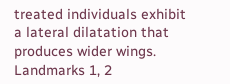treated individuals exhibit a lateral dilatation that produces wider wings. Landmarks 1, 2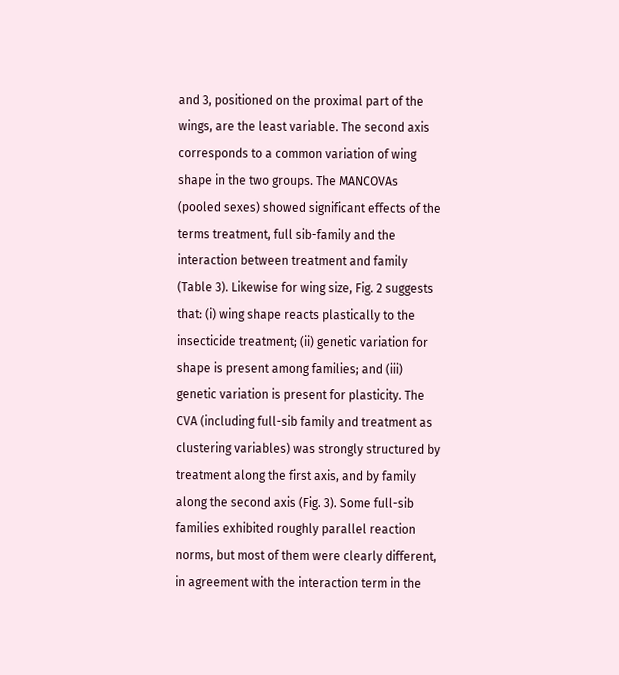and 3, positioned on the proximal part of the wings, are the least variable. The second axis corresponds to a common variation of wing shape in the two groups. The MANCOVAs (pooled sexes) showed significant effects of the terms treatment, full sib-family and the interaction between treatment and family (Table 3). Likewise for wing size, Fig. 2 suggests that: (i) wing shape reacts plastically to the insecticide treatment; (ii) genetic variation for shape is present among families; and (iii) genetic variation is present for plasticity. The CVA (including full-sib family and treatment as clustering variables) was strongly structured by treatment along the first axis, and by family along the second axis (Fig. 3). Some full-sib families exhibited roughly parallel reaction norms, but most of them were clearly different, in agreement with the interaction term in the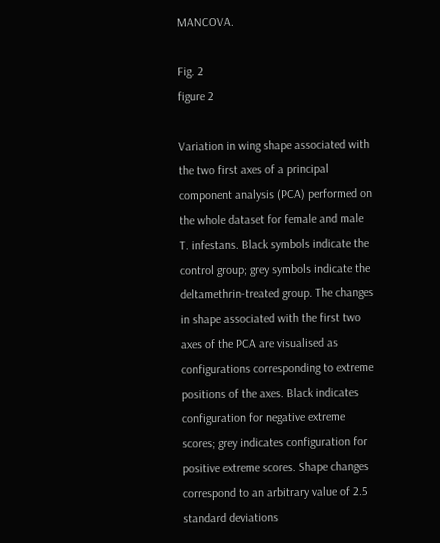MANCOVA.

Fig. 2
figure 2

Variation in wing shape associated with the two first axes of a principal component analysis (PCA) performed on the whole dataset for female and male T. infestans. Black symbols indicate the control group; grey symbols indicate the deltamethrin-treated group. The changes in shape associated with the first two axes of the PCA are visualised as configurations corresponding to extreme positions of the axes. Black indicates configuration for negative extreme scores; grey indicates configuration for positive extreme scores. Shape changes correspond to an arbitrary value of 2.5 standard deviations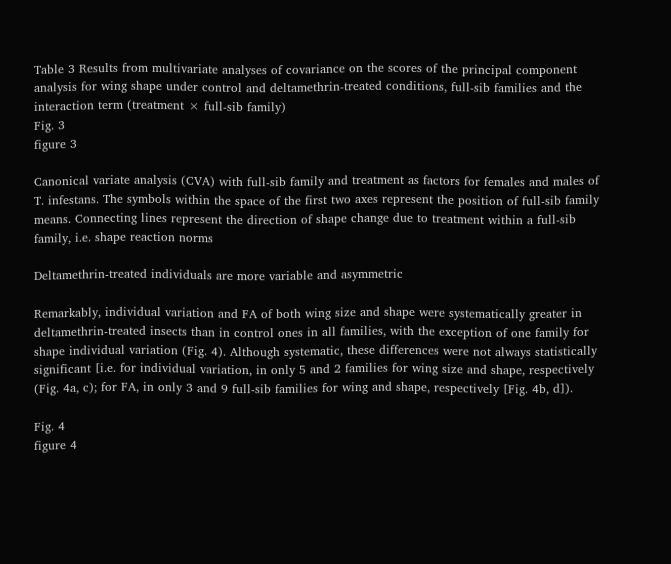Table 3 Results from multivariate analyses of covariance on the scores of the principal component analysis for wing shape under control and deltamethrin-treated conditions, full-sib families and the interaction term (treatment × full-sib family)
Fig. 3
figure 3

Canonical variate analysis (CVA) with full-sib family and treatment as factors for females and males of T. infestans. The symbols within the space of the first two axes represent the position of full-sib family means. Connecting lines represent the direction of shape change due to treatment within a full-sib family, i.e. shape reaction norms

Deltamethrin-treated individuals are more variable and asymmetric

Remarkably, individual variation and FA of both wing size and shape were systematically greater in deltamethrin-treated insects than in control ones in all families, with the exception of one family for shape individual variation (Fig. 4). Although systematic, these differences were not always statistically significant [i.e. for individual variation, in only 5 and 2 families for wing size and shape, respectively (Fig. 4a, c); for FA, in only 3 and 9 full-sib families for wing and shape, respectively [Fig. 4b, d]).

Fig. 4
figure 4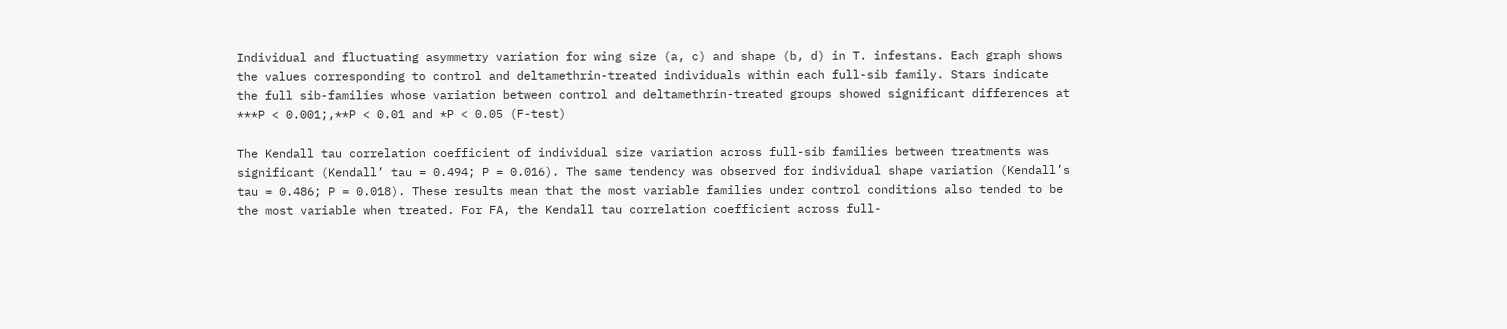Individual and fluctuating asymmetry variation for wing size (a, c) and shape (b, d) in T. infestans. Each graph shows the values corresponding to control and deltamethrin-treated individuals within each full-sib family. Stars indicate the full sib-families whose variation between control and deltamethrin-treated groups showed significant differences at ***P < 0.001;,**P < 0.01 and *P < 0.05 (F-test)

The Kendall tau correlation coefficient of individual size variation across full-sib families between treatments was significant (Kendall’ tau = 0.494; P = 0.016). The same tendency was observed for individual shape variation (Kendall’s tau = 0.486; P = 0.018). These results mean that the most variable families under control conditions also tended to be the most variable when treated. For FA, the Kendall tau correlation coefficient across full-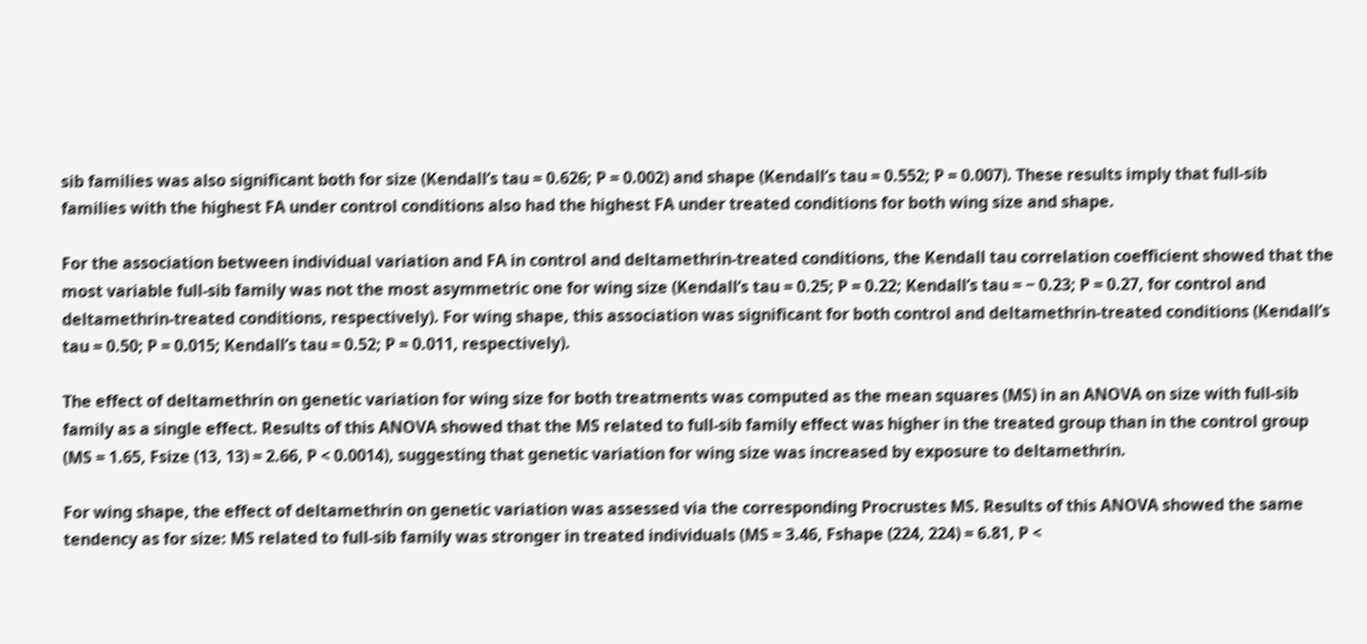sib families was also significant both for size (Kendall’s tau = 0.626; P = 0.002) and shape (Kendall’s tau = 0.552; P = 0.007). These results imply that full-sib families with the highest FA under control conditions also had the highest FA under treated conditions for both wing size and shape.

For the association between individual variation and FA in control and deltamethrin-treated conditions, the Kendall tau correlation coefficient showed that the most variable full-sib family was not the most asymmetric one for wing size (Kendall’s tau = 0.25; P = 0.22; Kendall’s tau = − 0.23; P = 0.27, for control and deltamethrin-treated conditions, respectively). For wing shape, this association was significant for both control and deltamethrin-treated conditions (Kendall’s tau = 0.50; P = 0.015; Kendall’s tau = 0.52; P = 0.011, respectively).

The effect of deltamethrin on genetic variation for wing size for both treatments was computed as the mean squares (MS) in an ANOVA on size with full-sib family as a single effect. Results of this ANOVA showed that the MS related to full-sib family effect was higher in the treated group than in the control group (MS = 1.65, Fsize (13, 13) = 2.66, P < 0.0014), suggesting that genetic variation for wing size was increased by exposure to deltamethrin.

For wing shape, the effect of deltamethrin on genetic variation was assessed via the corresponding Procrustes MS. Results of this ANOVA showed the same tendency as for size: MS related to full-sib family was stronger in treated individuals (MS = 3.46, Fshape (224, 224) = 6.81, P <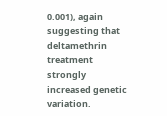0.001), again suggesting that deltamethrin treatment strongly increased genetic variation.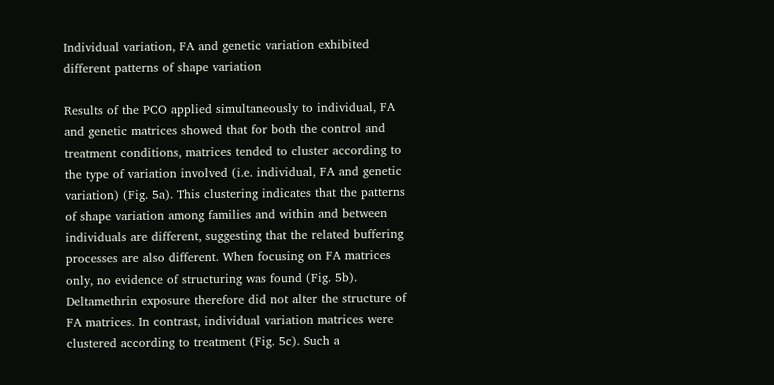Individual variation, FA and genetic variation exhibited different patterns of shape variation

Results of the PCO applied simultaneously to individual, FA and genetic matrices showed that for both the control and treatment conditions, matrices tended to cluster according to the type of variation involved (i.e. individual, FA and genetic variation) (Fig. 5a). This clustering indicates that the patterns of shape variation among families and within and between individuals are different, suggesting that the related buffering processes are also different. When focusing on FA matrices only, no evidence of structuring was found (Fig. 5b). Deltamethrin exposure therefore did not alter the structure of FA matrices. In contrast, individual variation matrices were clustered according to treatment (Fig. 5c). Such a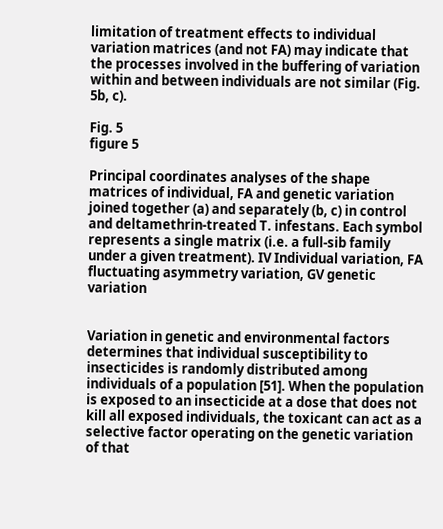limitation of treatment effects to individual variation matrices (and not FA) may indicate that the processes involved in the buffering of variation within and between individuals are not similar (Fig. 5b, c).

Fig. 5
figure 5

Principal coordinates analyses of the shape matrices of individual, FA and genetic variation joined together (a) and separately (b, c) in control and deltamethrin-treated T. infestans. Each symbol represents a single matrix (i.e. a full-sib family under a given treatment). IV Individual variation, FA fluctuating asymmetry variation, GV genetic variation


Variation in genetic and environmental factors determines that individual susceptibility to insecticides is randomly distributed among individuals of a population [51]. When the population is exposed to an insecticide at a dose that does not kill all exposed individuals, the toxicant can act as a selective factor operating on the genetic variation of that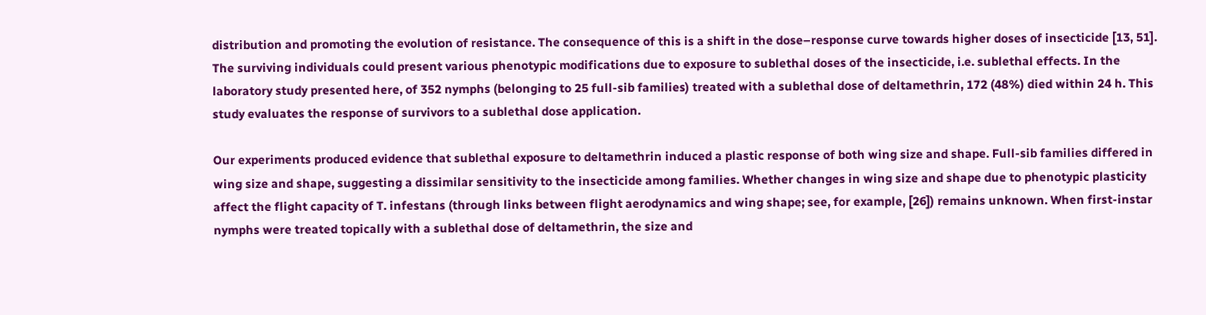distribution and promoting the evolution of resistance. The consequence of this is a shift in the dose–response curve towards higher doses of insecticide [13, 51]. The surviving individuals could present various phenotypic modifications due to exposure to sublethal doses of the insecticide, i.e. sublethal effects. In the laboratory study presented here, of 352 nymphs (belonging to 25 full-sib families) treated with a sublethal dose of deltamethrin, 172 (48%) died within 24 h. This study evaluates the response of survivors to a sublethal dose application.

Our experiments produced evidence that sublethal exposure to deltamethrin induced a plastic response of both wing size and shape. Full-sib families differed in wing size and shape, suggesting a dissimilar sensitivity to the insecticide among families. Whether changes in wing size and shape due to phenotypic plasticity affect the flight capacity of T. infestans (through links between flight aerodynamics and wing shape; see, for example, [26]) remains unknown. When first-instar nymphs were treated topically with a sublethal dose of deltamethrin, the size and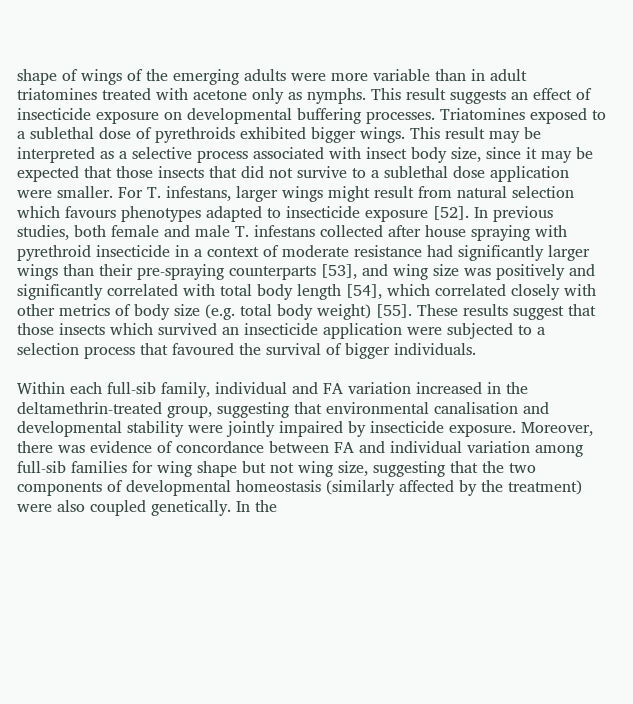shape of wings of the emerging adults were more variable than in adult triatomines treated with acetone only as nymphs. This result suggests an effect of insecticide exposure on developmental buffering processes. Triatomines exposed to a sublethal dose of pyrethroids exhibited bigger wings. This result may be interpreted as a selective process associated with insect body size, since it may be expected that those insects that did not survive to a sublethal dose application were smaller. For T. infestans, larger wings might result from natural selection which favours phenotypes adapted to insecticide exposure [52]. In previous studies, both female and male T. infestans collected after house spraying with pyrethroid insecticide in a context of moderate resistance had significantly larger wings than their pre-spraying counterparts [53], and wing size was positively and significantly correlated with total body length [54], which correlated closely with other metrics of body size (e.g. total body weight) [55]. These results suggest that those insects which survived an insecticide application were subjected to a selection process that favoured the survival of bigger individuals.

Within each full-sib family, individual and FA variation increased in the deltamethrin-treated group, suggesting that environmental canalisation and developmental stability were jointly impaired by insecticide exposure. Moreover, there was evidence of concordance between FA and individual variation among full-sib families for wing shape but not wing size, suggesting that the two components of developmental homeostasis (similarly affected by the treatment) were also coupled genetically. In the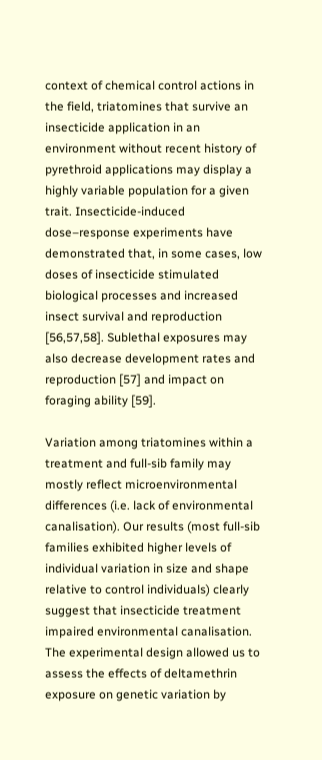context of chemical control actions in the field, triatomines that survive an insecticide application in an environment without recent history of pyrethroid applications may display a highly variable population for a given trait. Insecticide-induced dose–response experiments have demonstrated that, in some cases, low doses of insecticide stimulated biological processes and increased insect survival and reproduction [56,57,58]. Sublethal exposures may also decrease development rates and reproduction [57] and impact on foraging ability [59].

Variation among triatomines within a treatment and full-sib family may mostly reflect microenvironmental differences (i.e. lack of environmental canalisation). Our results (most full-sib families exhibited higher levels of individual variation in size and shape relative to control individuals) clearly suggest that insecticide treatment impaired environmental canalisation. The experimental design allowed us to assess the effects of deltamethrin exposure on genetic variation by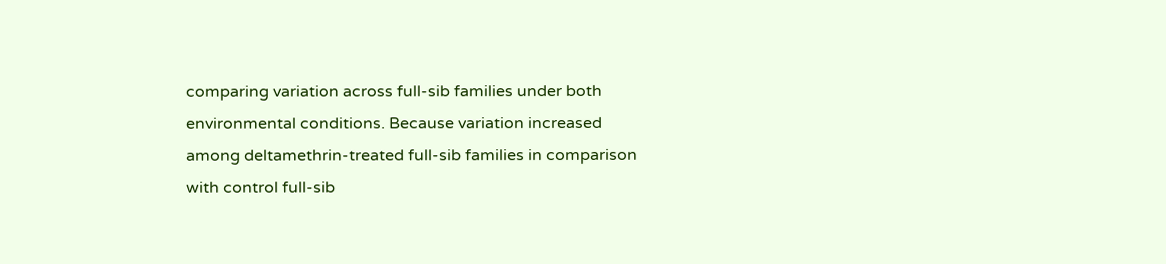comparing variation across full-sib families under both environmental conditions. Because variation increased among deltamethrin-treated full-sib families in comparison with control full-sib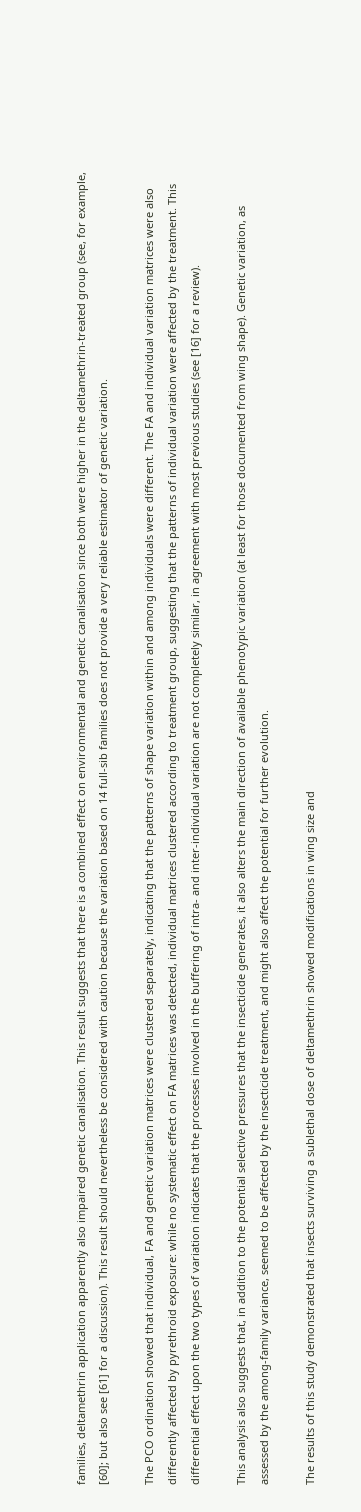families, deltamethrin application apparently also impaired genetic canalisation. This result suggests that there is a combined effect on environmental and genetic canalisation since both were higher in the deltamethrin-treated group (see, for example, [60]; but also see [61] for a discussion). This result should nevertheless be considered with caution because the variation based on 14 full-sib families does not provide a very reliable estimator of genetic variation.

The PCO ordination showed that individual, FA and genetic variation matrices were clustered separately, indicating that the patterns of shape variation within and among individuals were different. The FA and individual variation matrices were also differently affected by pyrethroid exposure: while no systematic effect on FA matrices was detected, individual matrices clustered according to treatment group, suggesting that the patterns of individual variation were affected by the treatment. This differential effect upon the two types of variation indicates that the processes involved in the buffering of intra- and inter-individual variation are not completely similar, in agreement with most previous studies (see [16] for a review).

This analysis also suggests that, in addition to the potential selective pressures that the insecticide generates, it also alters the main direction of available phenotypic variation (at least for those documented from wing shape). Genetic variation, as assessed by the among-family variance, seemed to be affected by the insecticide treatment, and might also affect the potential for further evolution.

The results of this study demonstrated that insects surviving a sublethal dose of deltamethrin showed modifications in wing size and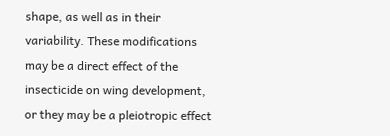shape, as well as in their variability. These modifications may be a direct effect of the insecticide on wing development, or they may be a pleiotropic effect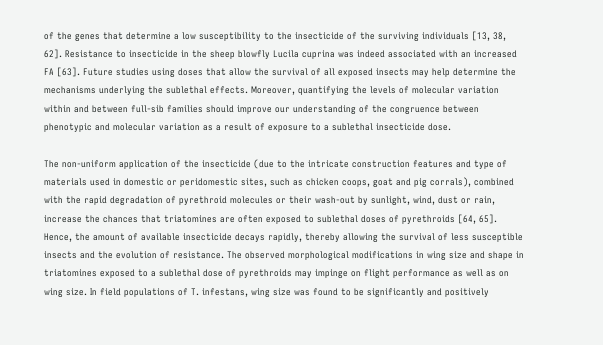of the genes that determine a low susceptibility to the insecticide of the surviving individuals [13, 38, 62]. Resistance to insecticide in the sheep blowfly Lucila cuprina was indeed associated with an increased FA [63]. Future studies using doses that allow the survival of all exposed insects may help determine the mechanisms underlying the sublethal effects. Moreover, quantifying the levels of molecular variation within and between full-sib families should improve our understanding of the congruence between phenotypic and molecular variation as a result of exposure to a sublethal insecticide dose.

The non-uniform application of the insecticide (due to the intricate construction features and type of materials used in domestic or peridomestic sites, such as chicken coops, goat and pig corrals), combined with the rapid degradation of pyrethroid molecules or their wash-out by sunlight, wind, dust or rain, increase the chances that triatomines are often exposed to sublethal doses of pyrethroids [64, 65]. Hence, the amount of available insecticide decays rapidly, thereby allowing the survival of less susceptible insects and the evolution of resistance. The observed morphological modifications in wing size and shape in triatomines exposed to a sublethal dose of pyrethroids may impinge on flight performance as well as on wing size. In field populations of T. infestans, wing size was found to be significantly and positively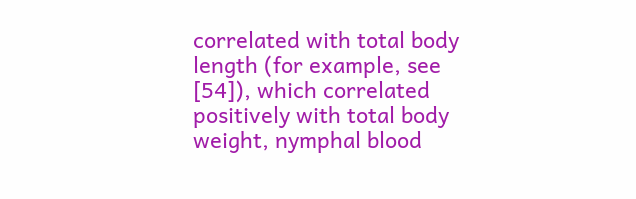correlated with total body length (for example, see [54]), which correlated positively with total body weight, nymphal blood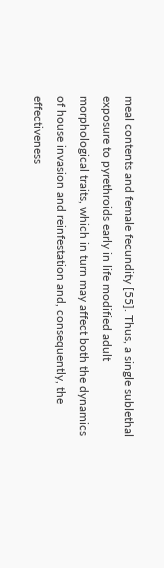meal contents and female fecundity [55]. Thus, a single sublethal exposure to pyrethroids early in life modified adult morphological traits, which in turn may affect both the dynamics of house invasion and reinfestation and, consequently, the effectiveness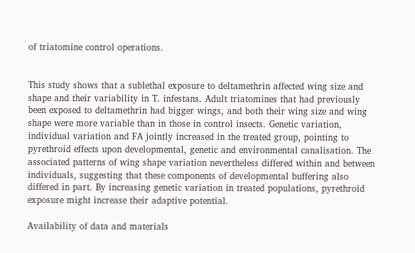of triatomine control operations.


This study shows that a sublethal exposure to deltamethrin affected wing size and shape and their variability in T. infestans. Adult triatomines that had previously been exposed to deltamethrin had bigger wings, and both their wing size and wing shape were more variable than in those in control insects. Genetic variation, individual variation and FA jointly increased in the treated group, pointing to pyrethroid effects upon developmental, genetic and environmental canalisation. The associated patterns of wing shape variation nevertheless differed within and between individuals, suggesting that these components of developmental buffering also differed in part. By increasing genetic variation in treated populations, pyrethroid exposure might increase their adaptive potential.

Availability of data and materials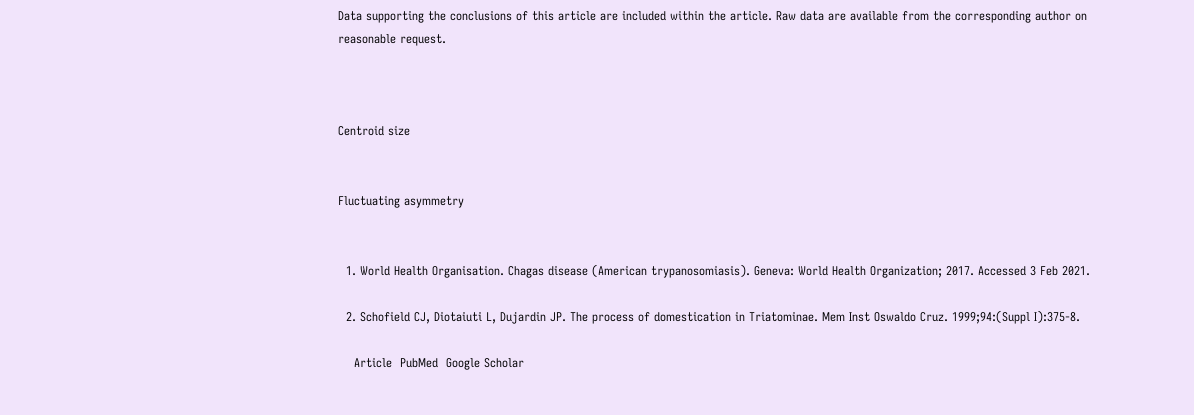Data supporting the conclusions of this article are included within the article. Raw data are available from the corresponding author on reasonable request.



Centroid size


Fluctuating asymmetry


  1. World Health Organisation. Chagas disease (American trypanosomiasis). Geneva: World Health Organization; 2017. Accessed 3 Feb 2021.

  2. Schofield CJ, Diotaiuti L, Dujardin JP. The process of domestication in Triatominae. Mem Inst Oswaldo Cruz. 1999;94:(Suppl I):375-8.

    Article  PubMed  Google Scholar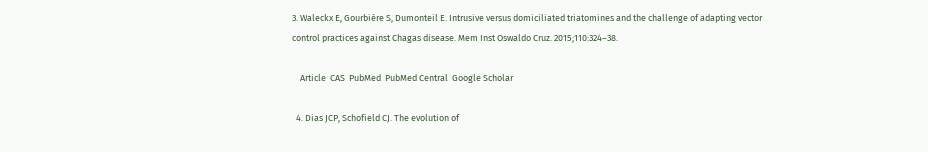3. Waleckx E, Gourbière S, Dumonteil E. Intrusive versus domiciliated triatomines and the challenge of adapting vector control practices against Chagas disease. Mem Inst Oswaldo Cruz. 2015;110:324–38.

    Article  CAS  PubMed  PubMed Central  Google Scholar

  4. Dias JCP, Schofield CJ. The evolution of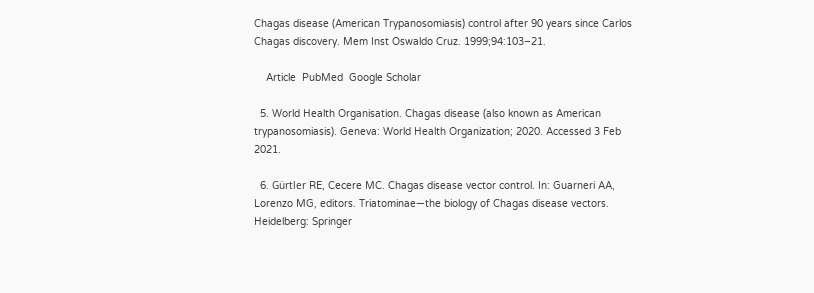Chagas disease (American Trypanosomiasis) control after 90 years since Carlos Chagas discovery. Mem Inst Oswaldo Cruz. 1999;94:103–21.

    Article  PubMed  Google Scholar

  5. World Health Organisation. Chagas disease (also known as American trypanosomiasis). Geneva: World Health Organization; 2020. Accessed 3 Feb 2021.

  6. Gürtler RE, Cecere MC. Chagas disease vector control. In: Guarneri AA, Lorenzo MG, editors. Triatominae—the biology of Chagas disease vectors. Heidelberg: Springer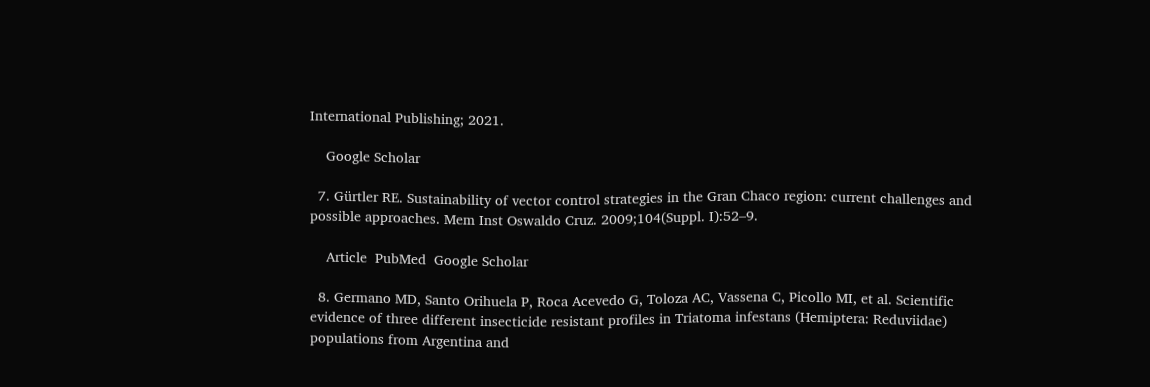International Publishing; 2021.

    Google Scholar

  7. Gürtler RE. Sustainability of vector control strategies in the Gran Chaco region: current challenges and possible approaches. Mem Inst Oswaldo Cruz. 2009;104(Suppl. I):52–9.

    Article  PubMed  Google Scholar

  8. Germano MD, Santo Orihuela P, Roca Acevedo G, Toloza AC, Vassena C, Picollo MI, et al. Scientific evidence of three different insecticide resistant profiles in Triatoma infestans (Hemiptera: Reduviidae) populations from Argentina and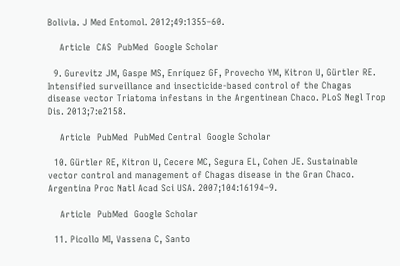Bolivia. J Med Entomol. 2012;49:1355–60.

    Article  CAS  PubMed  Google Scholar

  9. Gurevitz JM, Gaspe MS, Enríquez GF, Provecho YM, Kitron U, Gürtler RE. Intensified surveillance and insecticide-based control of the Chagas disease vector Triatoma infestans in the Argentinean Chaco. PLoS Negl Trop Dis. 2013;7:e2158.

    Article  PubMed  PubMed Central  Google Scholar

  10. Gürtler RE, Kitron U, Cecere MC, Segura EL, Cohen JE. Sustainable vector control and management of Chagas disease in the Gran Chaco. Argentina Proc Natl Acad Sci USA. 2007;104:16194–9.

    Article  PubMed  Google Scholar

  11. Picollo MI, Vassena C, Santo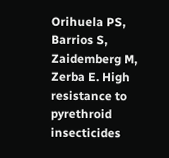Orihuela PS, Barrios S, Zaidemberg M, Zerba E. High resistance to pyrethroid insecticides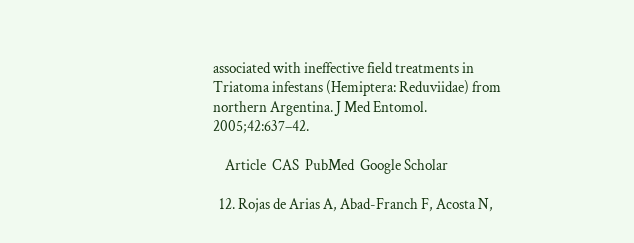associated with ineffective field treatments in Triatoma infestans (Hemiptera: Reduviidae) from northern Argentina. J Med Entomol. 2005;42:637–42.

    Article  CAS  PubMed  Google Scholar

  12. Rojas de Arias A, Abad-Franch F, Acosta N,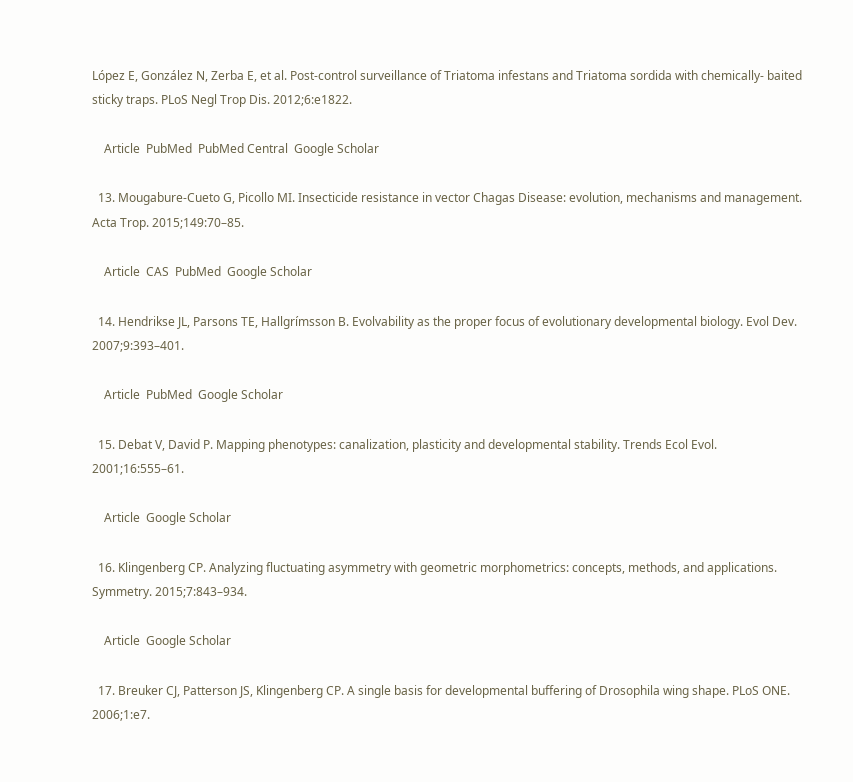López E, González N, Zerba E, et al. Post-control surveillance of Triatoma infestans and Triatoma sordida with chemically- baited sticky traps. PLoS Negl Trop Dis. 2012;6:e1822.

    Article  PubMed  PubMed Central  Google Scholar

  13. Mougabure-Cueto G, Picollo MI. Insecticide resistance in vector Chagas Disease: evolution, mechanisms and management. Acta Trop. 2015;149:70–85.

    Article  CAS  PubMed  Google Scholar

  14. Hendrikse JL, Parsons TE, Hallgrímsson B. Evolvability as the proper focus of evolutionary developmental biology. Evol Dev. 2007;9:393–401.

    Article  PubMed  Google Scholar

  15. Debat V, David P. Mapping phenotypes: canalization, plasticity and developmental stability. Trends Ecol Evol. 2001;16:555–61.

    Article  Google Scholar

  16. Klingenberg CP. Analyzing fluctuating asymmetry with geometric morphometrics: concepts, methods, and applications. Symmetry. 2015;7:843–934.

    Article  Google Scholar

  17. Breuker CJ, Patterson JS, Klingenberg CP. A single basis for developmental buffering of Drosophila wing shape. PLoS ONE. 2006;1:e7.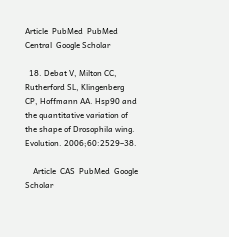Article  PubMed  PubMed Central  Google Scholar

  18. Debat V, Milton CC, Rutherford SL, Klingenberg CP, Hoffmann AA. Hsp90 and the quantitative variation of the shape of Drosophila wing. Evolution. 2006;60:2529–38.

    Article  CAS  PubMed  Google Scholar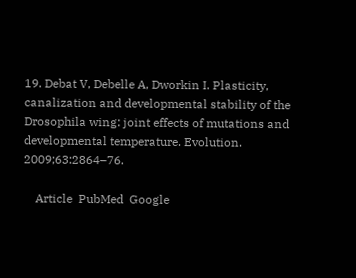19. Debat V, Debelle A, Dworkin I. Plasticity, canalization and developmental stability of the Drosophila wing: joint effects of mutations and developmental temperature. Evolution. 2009;63:2864–76.

    Article  PubMed  Google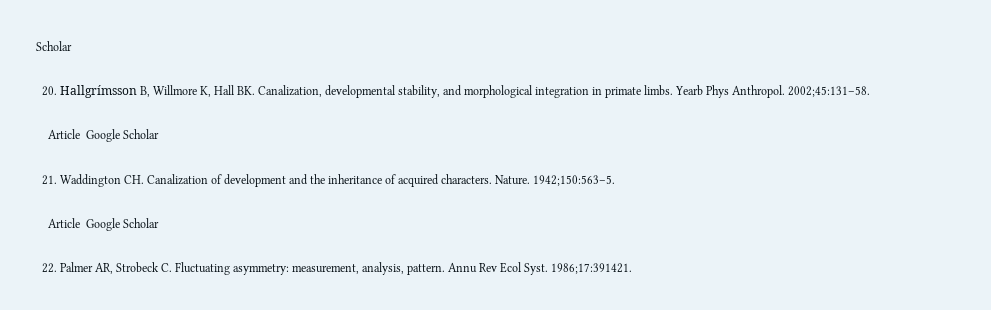Scholar

  20. Hallgrímsson B, Willmore K, Hall BK. Canalization, developmental stability, and morphological integration in primate limbs. Yearb Phys Anthropol. 2002;45:131–58.

    Article  Google Scholar

  21. Waddington CH. Canalization of development and the inheritance of acquired characters. Nature. 1942;150:563–5.

    Article  Google Scholar

  22. Palmer AR, Strobeck C. Fluctuating asymmetry: measurement, analysis, pattern. Annu Rev Ecol Syst. 1986;17:391421.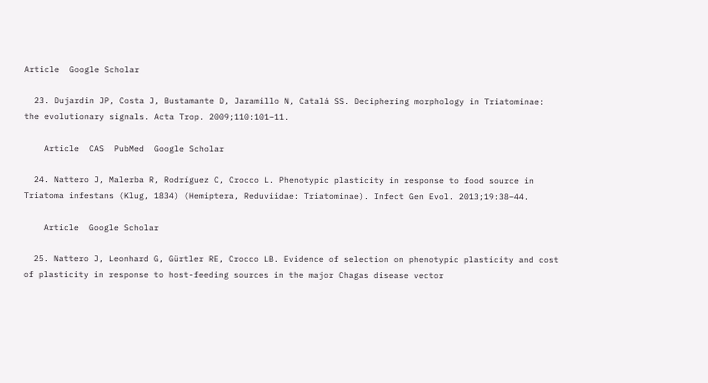Article  Google Scholar

  23. Dujardin JP, Costa J, Bustamante D, Jaramillo N, Catalá SS. Deciphering morphology in Triatominae: the evolutionary signals. Acta Trop. 2009;110:101–11.

    Article  CAS  PubMed  Google Scholar

  24. Nattero J, Malerba R, Rodríguez C, Crocco L. Phenotypic plasticity in response to food source in Triatoma infestans (Klug, 1834) (Hemiptera, Reduviidae: Triatominae). Infect Gen Evol. 2013;19:38–44.

    Article  Google Scholar

  25. Nattero J, Leonhard G, Gürtler RE, Crocco LB. Evidence of selection on phenotypic plasticity and cost of plasticity in response to host-feeding sources in the major Chagas disease vector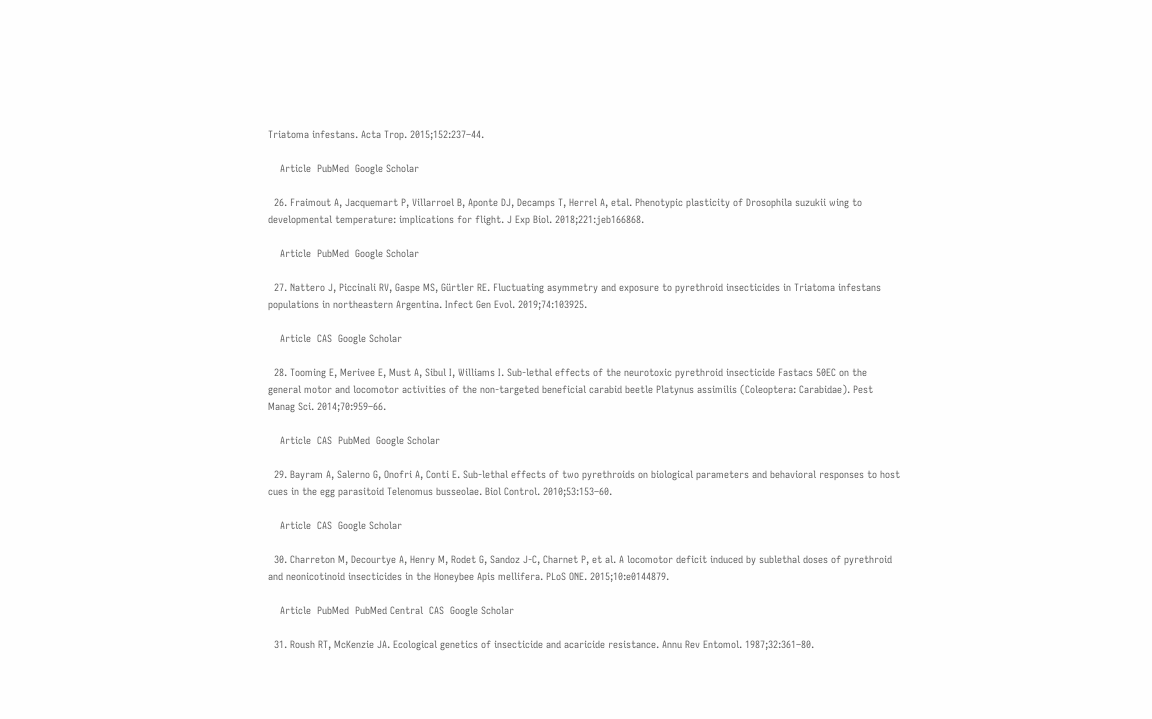Triatoma infestans. Acta Trop. 2015;152:237–44.

    Article  PubMed  Google Scholar

  26. Fraimout A, Jacquemart P, Villarroel B, Aponte DJ, Decamps T, Herrel A, etal. Phenotypic plasticity of Drosophila suzukii wing to developmental temperature: implications for flight. J Exp Biol. 2018;221:jeb166868.

    Article  PubMed  Google Scholar

  27. Nattero J, Piccinali RV, Gaspe MS, Gürtler RE. Fluctuating asymmetry and exposure to pyrethroid insecticides in Triatoma infestans populations in northeastern Argentina. Infect Gen Evol. 2019;74:103925.

    Article  CAS  Google Scholar

  28. Tooming E, Merivee E, Must A, Sibul I, Williams I. Sub-lethal effects of the neurotoxic pyrethroid insecticide Fastacs 50EC on the general motor and locomotor activities of the non-targeted beneficial carabid beetle Platynus assimilis (Coleoptera: Carabidae). Pest Manag Sci. 2014;70:959–66.

    Article  CAS  PubMed  Google Scholar

  29. Bayram A, Salerno G, Onofri A, Conti E. Sub-lethal effects of two pyrethroids on biological parameters and behavioral responses to host cues in the egg parasitoid Telenomus busseolae. Biol Control. 2010;53:153–60.

    Article  CAS  Google Scholar

  30. Charreton M, Decourtye A, Henry M, Rodet G, Sandoz J-C, Charnet P, et al. A locomotor deficit induced by sublethal doses of pyrethroid and neonicotinoid insecticides in the Honeybee Apis mellifera. PLoS ONE. 2015;10:e0144879.

    Article  PubMed  PubMed Central  CAS  Google Scholar

  31. Roush RT, McKenzie JA. Ecological genetics of insecticide and acaricide resistance. Annu Rev Entomol. 1987;32:361–80.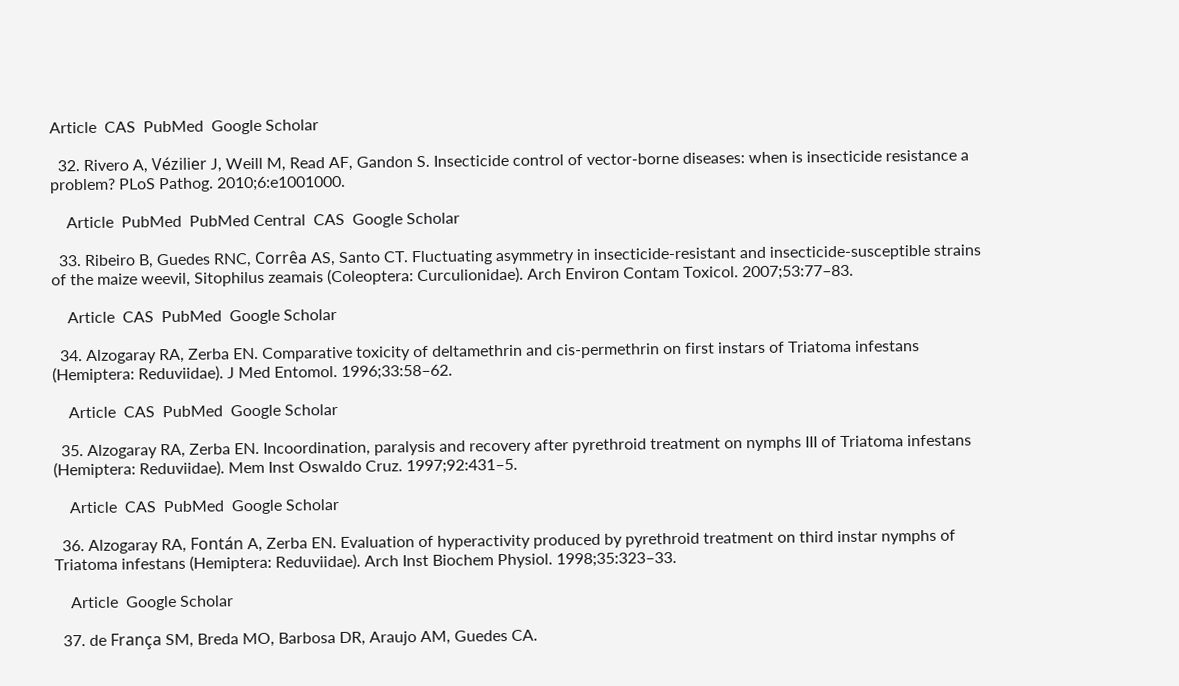Article  CAS  PubMed  Google Scholar

  32. Rivero A, Vézilier J, Weill M, Read AF, Gandon S. Insecticide control of vector-borne diseases: when is insecticide resistance a problem? PLoS Pathog. 2010;6:e1001000.

    Article  PubMed  PubMed Central  CAS  Google Scholar

  33. Ribeiro B, Guedes RNC, Corrêa AS, Santo CT. Fluctuating asymmetry in insecticide-resistant and insecticide-susceptible strains of the maize weevil, Sitophilus zeamais (Coleoptera: Curculionidae). Arch Environ Contam Toxicol. 2007;53:77–83.

    Article  CAS  PubMed  Google Scholar

  34. Alzogaray RA, Zerba EN. Comparative toxicity of deltamethrin and cis-permethrin on first instars of Triatoma infestans (Hemiptera: Reduviidae). J Med Entomol. 1996;33:58–62.

    Article  CAS  PubMed  Google Scholar

  35. Alzogaray RA, Zerba EN. Incoordination, paralysis and recovery after pyrethroid treatment on nymphs III of Triatoma infestans (Hemiptera: Reduviidae). Mem Inst Oswaldo Cruz. 1997;92:431–5.

    Article  CAS  PubMed  Google Scholar

  36. Alzogaray RA, Fontán A, Zerba EN. Evaluation of hyperactivity produced by pyrethroid treatment on third instar nymphs of Triatoma infestans (Hemiptera: Reduviidae). Arch Inst Biochem Physiol. 1998;35:323–33.

    Article  Google Scholar

  37. de França SM, Breda MO, Barbosa DR, Araujo AM, Guedes CA.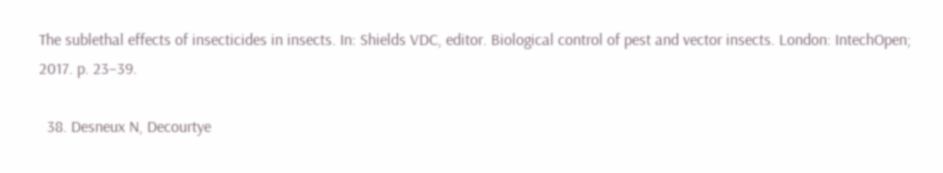The sublethal effects of insecticides in insects. In: Shields VDC, editor. Biological control of pest and vector insects. London: IntechOpen; 2017. p. 23–39.

  38. Desneux N, Decourtye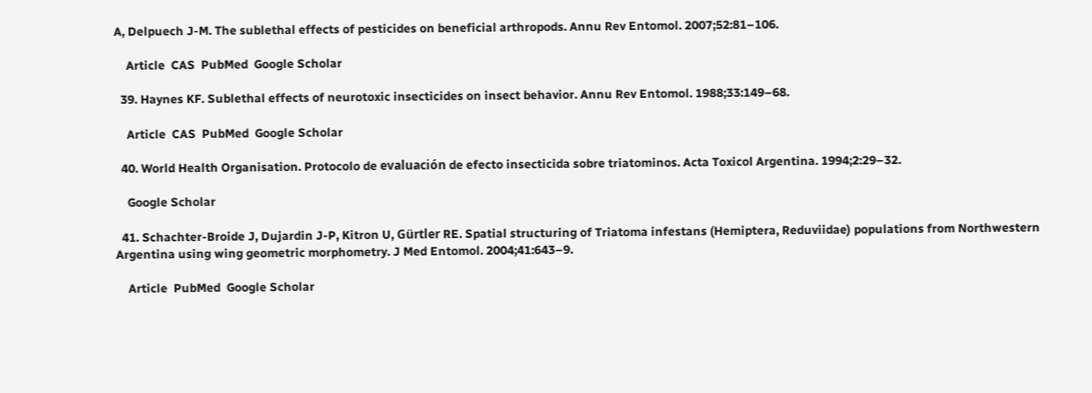A, Delpuech J-M. The sublethal effects of pesticides on beneficial arthropods. Annu Rev Entomol. 2007;52:81–106.

    Article  CAS  PubMed  Google Scholar

  39. Haynes KF. Sublethal effects of neurotoxic insecticides on insect behavior. Annu Rev Entomol. 1988;33:149–68.

    Article  CAS  PubMed  Google Scholar

  40. World Health Organisation. Protocolo de evaluación de efecto insecticida sobre triatominos. Acta Toxicol Argentina. 1994;2:29–32.

    Google Scholar

  41. Schachter-Broide J, Dujardin J-P, Kitron U, Gürtler RE. Spatial structuring of Triatoma infestans (Hemiptera, Reduviidae) populations from Northwestern Argentina using wing geometric morphometry. J Med Entomol. 2004;41:643–9.

    Article  PubMed  Google Scholar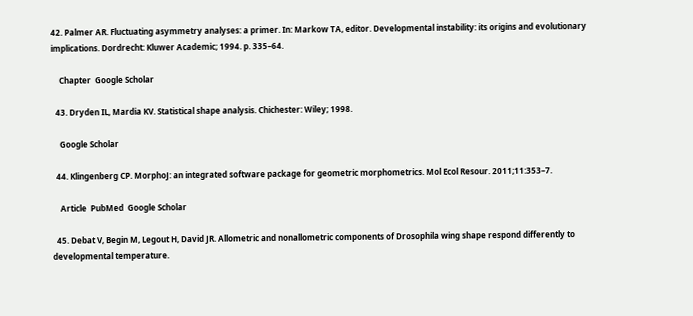42. Palmer AR. Fluctuating asymmetry analyses: a primer. In: Markow TA, editor. Developmental instability: its origins and evolutionary implications. Dordrecht: Kluwer Academic; 1994. p. 335–64.

    Chapter  Google Scholar

  43. Dryden IL, Mardia KV. Statistical shape analysis. Chichester: Wiley; 1998.

    Google Scholar

  44. Klingenberg CP. MorphoJ: an integrated software package for geometric morphometrics. Mol Ecol Resour. 2011;11:353–7.

    Article  PubMed  Google Scholar

  45. Debat V, Begin M, Legout H, David JR. Allometric and nonallometric components of Drosophila wing shape respond differently to developmental temperature.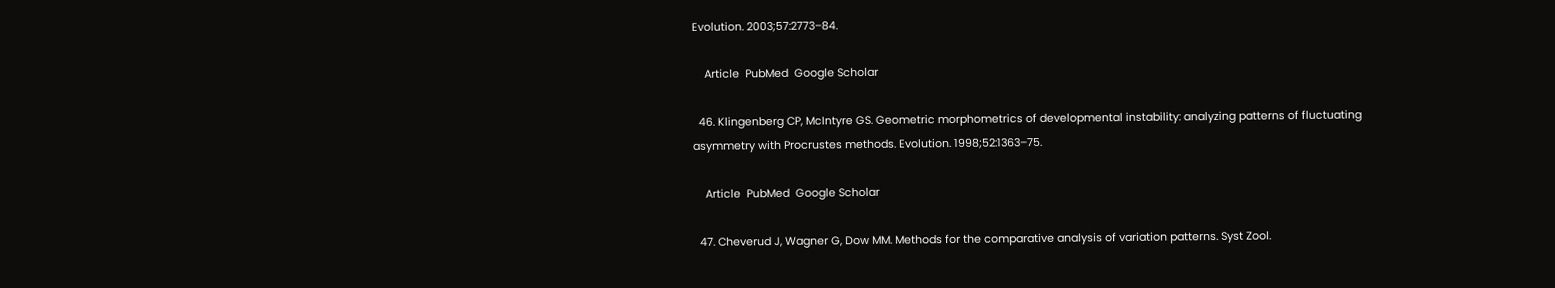Evolution. 2003;57:2773–84.

    Article  PubMed  Google Scholar

  46. Klingenberg CP, McIntyre GS. Geometric morphometrics of developmental instability: analyzing patterns of fluctuating asymmetry with Procrustes methods. Evolution. 1998;52:1363–75.

    Article  PubMed  Google Scholar

  47. Cheverud J, Wagner G, Dow MM. Methods for the comparative analysis of variation patterns. Syst Zool.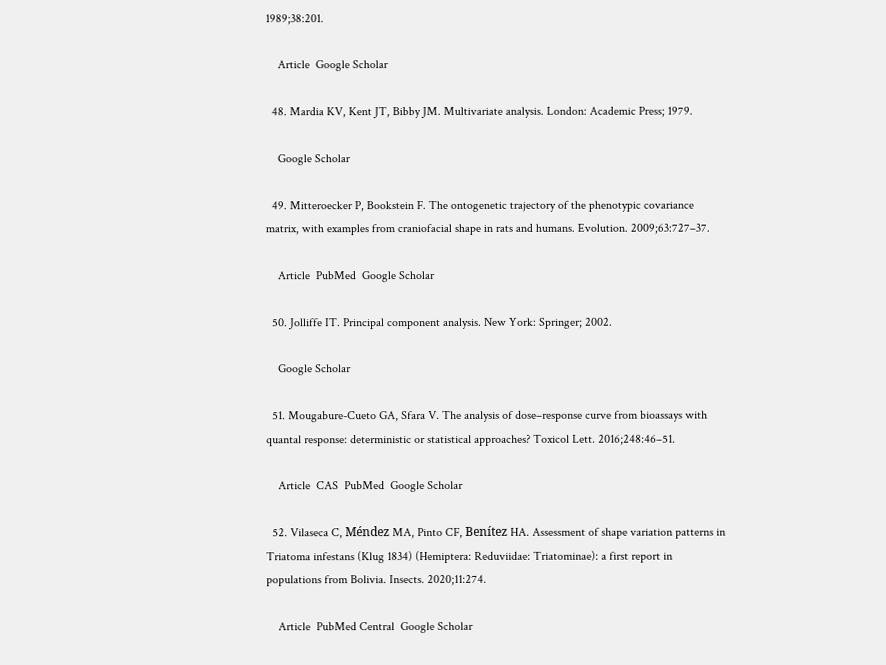1989;38:201.

    Article  Google Scholar

  48. Mardia KV, Kent JT, Bibby JM. Multivariate analysis. London: Academic Press; 1979.

    Google Scholar

  49. Mitteroecker P, Bookstein F. The ontogenetic trajectory of the phenotypic covariance matrix, with examples from craniofacial shape in rats and humans. Evolution. 2009;63:727–37.

    Article  PubMed  Google Scholar

  50. Jolliffe IT. Principal component analysis. New York: Springer; 2002.

    Google Scholar

  51. Mougabure-Cueto GA, Sfara V. The analysis of dose–response curve from bioassays with quantal response: deterministic or statistical approaches? Toxicol Lett. 2016;248:46–51.

    Article  CAS  PubMed  Google Scholar

  52. Vilaseca C, Méndez MA, Pinto CF, Benítez HA. Assessment of shape variation patterns in Triatoma infestans (Klug 1834) (Hemiptera: Reduviidae: Triatominae): a first report in populations from Bolivia. Insects. 2020;11:274.

    Article  PubMed Central  Google Scholar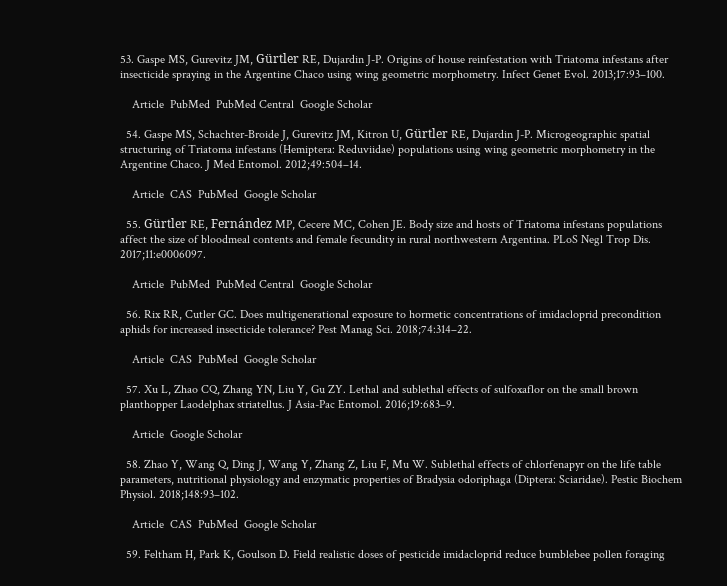53. Gaspe MS, Gurevitz JM, Gürtler RE, Dujardin J-P. Origins of house reinfestation with Triatoma infestans after insecticide spraying in the Argentine Chaco using wing geometric morphometry. Infect Genet Evol. 2013;17:93–100.

    Article  PubMed  PubMed Central  Google Scholar

  54. Gaspe MS, Schachter-Broide J, Gurevitz JM, Kitron U, Gürtler RE, Dujardin J-P. Microgeographic spatial structuring of Triatoma infestans (Hemiptera: Reduviidae) populations using wing geometric morphometry in the Argentine Chaco. J Med Entomol. 2012;49:504–14.

    Article  CAS  PubMed  Google Scholar

  55. Gürtler RE, Fernández MP, Cecere MC, Cohen JE. Body size and hosts of Triatoma infestans populations affect the size of bloodmeal contents and female fecundity in rural northwestern Argentina. PLoS Negl Trop Dis. 2017;11:e0006097.

    Article  PubMed  PubMed Central  Google Scholar

  56. Rix RR, Cutler GC. Does multigenerational exposure to hormetic concentrations of imidacloprid precondition aphids for increased insecticide tolerance? Pest Manag Sci. 2018;74:314–22.

    Article  CAS  PubMed  Google Scholar

  57. Xu L, Zhao CQ, Zhang YN, Liu Y, Gu ZY. Lethal and sublethal effects of sulfoxaflor on the small brown planthopper Laodelphax striatellus. J Asia-Pac Entomol. 2016;19:683–9.

    Article  Google Scholar

  58. Zhao Y, Wang Q, Ding J, Wang Y, Zhang Z, Liu F, Mu W. Sublethal effects of chlorfenapyr on the life table parameters, nutritional physiology and enzymatic properties of Bradysia odoriphaga (Diptera: Sciaridae). Pestic Biochem Physiol. 2018;148:93–102.

    Article  CAS  PubMed  Google Scholar

  59. Feltham H, Park K, Goulson D. Field realistic doses of pesticide imidacloprid reduce bumblebee pollen foraging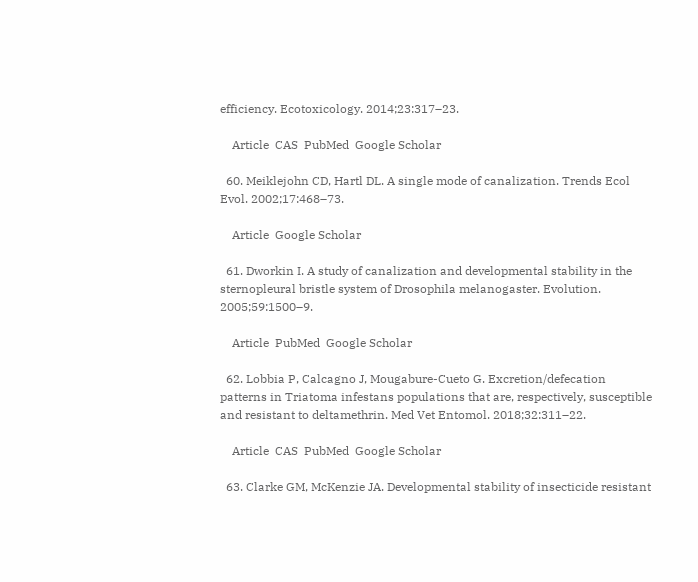efficiency. Ecotoxicology. 2014;23:317–23.

    Article  CAS  PubMed  Google Scholar

  60. Meiklejohn CD, Hartl DL. A single mode of canalization. Trends Ecol Evol. 2002;17:468–73.

    Article  Google Scholar

  61. Dworkin I. A study of canalization and developmental stability in the sternopleural bristle system of Drosophila melanogaster. Evolution. 2005;59:1500–9.

    Article  PubMed  Google Scholar

  62. Lobbia P, Calcagno J, Mougabure-Cueto G. Excretion/defecation patterns in Triatoma infestans populations that are, respectively, susceptible and resistant to deltamethrin. Med Vet Entomol. 2018;32:311–22.

    Article  CAS  PubMed  Google Scholar

  63. Clarke GM, McKenzie JA. Developmental stability of insecticide resistant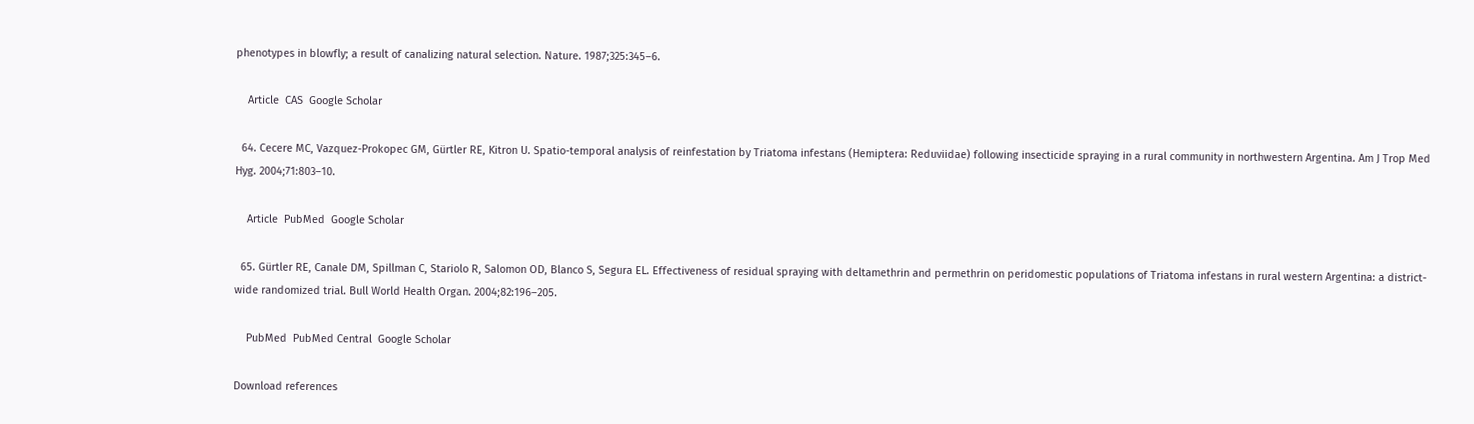phenotypes in blowfly; a result of canalizing natural selection. Nature. 1987;325:345–6.

    Article  CAS  Google Scholar

  64. Cecere MC, Vazquez-Prokopec GM, Gürtler RE, Kitron U. Spatio-temporal analysis of reinfestation by Triatoma infestans (Hemiptera: Reduviidae) following insecticide spraying in a rural community in northwestern Argentina. Am J Trop Med Hyg. 2004;71:803–10.

    Article  PubMed  Google Scholar

  65. Gürtler RE, Canale DM, Spillman C, Stariolo R, Salomon OD, Blanco S, Segura EL. Effectiveness of residual spraying with deltamethrin and permethrin on peridomestic populations of Triatoma infestans in rural western Argentina: a district-wide randomized trial. Bull World Health Organ. 2004;82:196–205.

    PubMed  PubMed Central  Google Scholar

Download references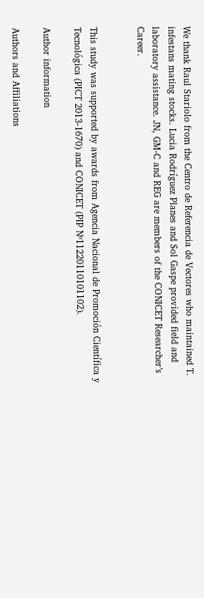We thank Raul Stariolo from the Centro de Referencia de Vectores who maintained T. infestans mating stocks. Lucia Rodríguez Planes and Sol Gaspe provided field and laboratory assistance. JN, GM-C and REG are members of the CONICET Researcher’s Career.


This study was supported by awards from Agencia Nacional de Promoción Científica y Tecnológica (PICT 2013-1670) and CONICET (PIP Nº11220110101102).

Author information

Authors and Affiliations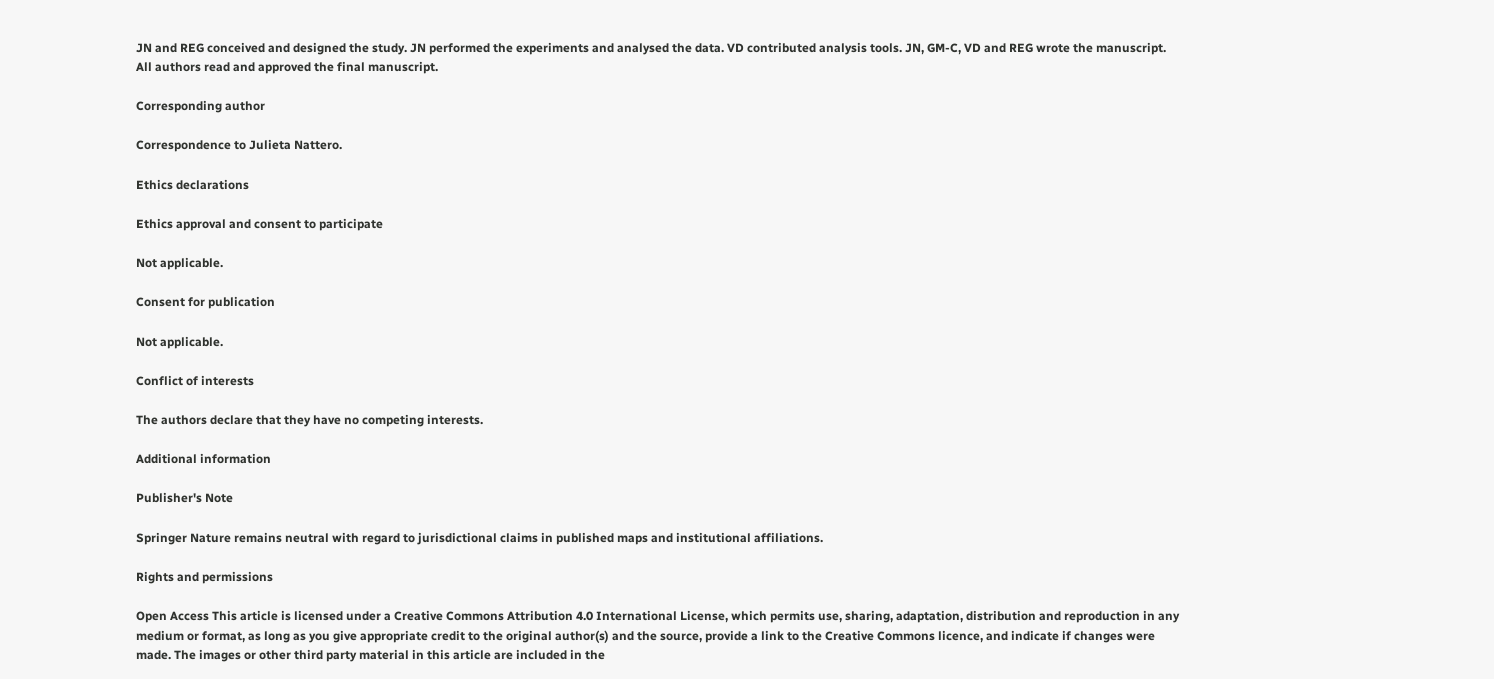JN and REG conceived and designed the study. JN performed the experiments and analysed the data. VD contributed analysis tools. JN, GM-C, VD and REG wrote the manuscript. All authors read and approved the final manuscript.

Corresponding author

Correspondence to Julieta Nattero.

Ethics declarations

Ethics approval and consent to participate

Not applicable.

Consent for publication

Not applicable.

Conflict of interests

The authors declare that they have no competing interests.

Additional information

Publisher's Note

Springer Nature remains neutral with regard to jurisdictional claims in published maps and institutional affiliations.

Rights and permissions

Open Access This article is licensed under a Creative Commons Attribution 4.0 International License, which permits use, sharing, adaptation, distribution and reproduction in any medium or format, as long as you give appropriate credit to the original author(s) and the source, provide a link to the Creative Commons licence, and indicate if changes were made. The images or other third party material in this article are included in the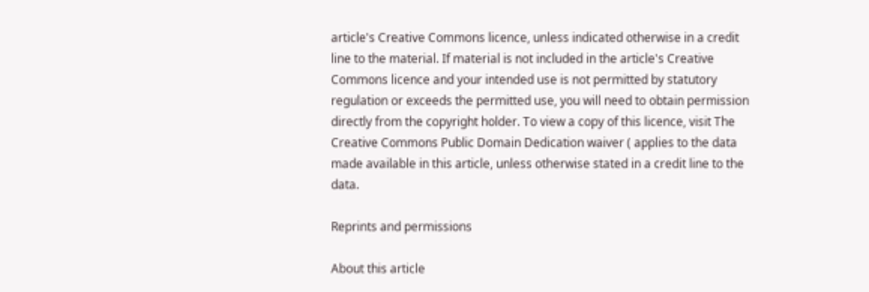article's Creative Commons licence, unless indicated otherwise in a credit line to the material. If material is not included in the article's Creative Commons licence and your intended use is not permitted by statutory regulation or exceeds the permitted use, you will need to obtain permission directly from the copyright holder. To view a copy of this licence, visit The Creative Commons Public Domain Dedication waiver ( applies to the data made available in this article, unless otherwise stated in a credit line to the data.

Reprints and permissions

About this article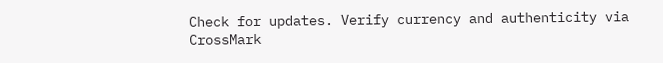Check for updates. Verify currency and authenticity via CrossMark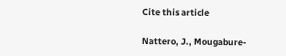Cite this article

Nattero, J., Mougabure-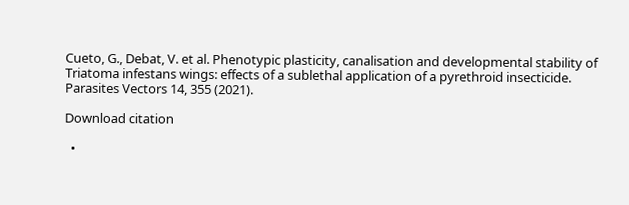Cueto, G., Debat, V. et al. Phenotypic plasticity, canalisation and developmental stability of Triatoma infestans wings: effects of a sublethal application of a pyrethroid insecticide. Parasites Vectors 14, 355 (2021).

Download citation

  •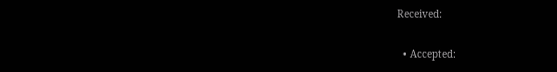Received:

  • Accepted: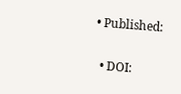• Published:

  • DOI: